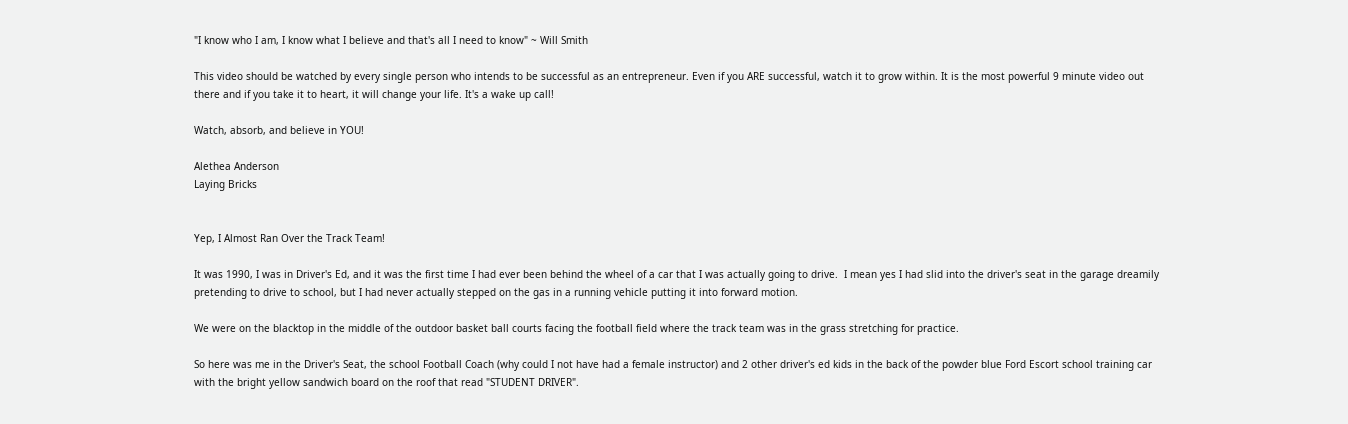"I know who I am, I know what I believe and that's all I need to know" ~ Will Smith

This video should be watched by every single person who intends to be successful as an entrepreneur. Even if you ARE successful, watch it to grow within. It is the most powerful 9 minute video out there and if you take it to heart, it will change your life. It's a wake up call!

Watch, absorb, and believe in YOU!

Alethea Anderson
Laying Bricks


Yep, I Almost Ran Over the Track Team!

It was 1990, I was in Driver's Ed, and it was the first time I had ever been behind the wheel of a car that I was actually going to drive.  I mean yes I had slid into the driver's seat in the garage dreamily pretending to drive to school, but I had never actually stepped on the gas in a running vehicle putting it into forward motion.

We were on the blacktop in the middle of the outdoor basket ball courts facing the football field where the track team was in the grass stretching for practice.

So here was me in the Driver's Seat, the school Football Coach (why could I not have had a female instructor) and 2 other driver's ed kids in the back of the powder blue Ford Escort school training car with the bright yellow sandwich board on the roof that read "STUDENT DRIVER".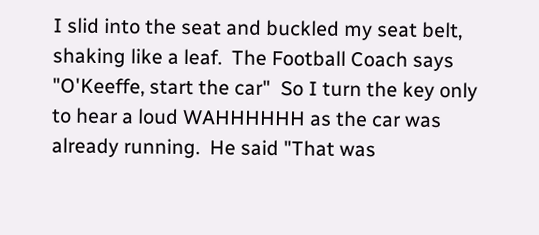I slid into the seat and buckled my seat belt, shaking like a leaf.  The Football Coach says "O'Keeffe, start the car"  So I turn the key only to hear a loud WAHHHHHH as the car was already running.  He said "That was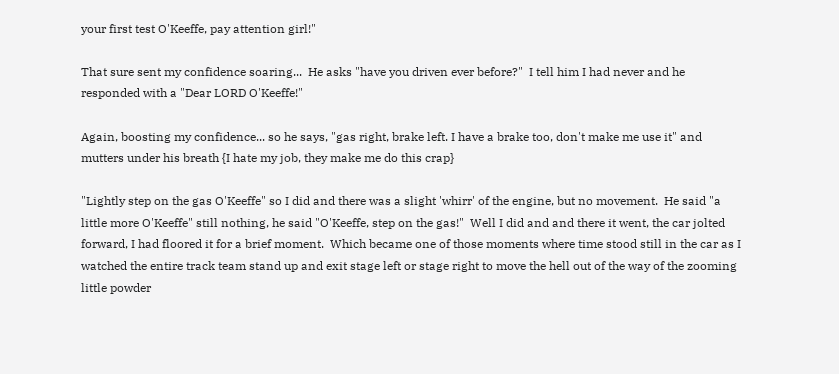your first test O'Keeffe, pay attention girl!"

That sure sent my confidence soaring...  He asks "have you driven ever before?"  I tell him I had never and he responded with a "Dear LORD O'Keeffe!"

Again, boosting my confidence... so he says, "gas right, brake left. I have a brake too, don't make me use it" and mutters under his breath {I hate my job, they make me do this crap}

"Lightly step on the gas O'Keeffe" so I did and there was a slight 'whirr' of the engine, but no movement.  He said "a little more O'Keeffe" still nothing, he said "O'Keeffe, step on the gas!"  Well I did and and there it went, the car jolted forward, I had floored it for a brief moment.  Which became one of those moments where time stood still in the car as I watched the entire track team stand up and exit stage left or stage right to move the hell out of the way of the zooming little powder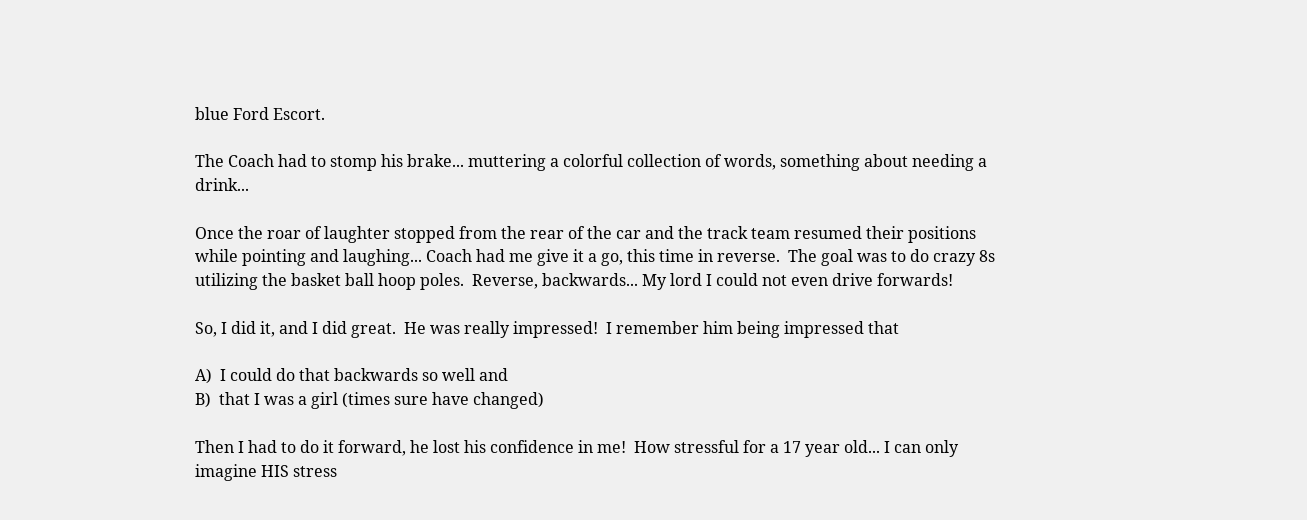blue Ford Escort.

The Coach had to stomp his brake... muttering a colorful collection of words, something about needing a drink...

Once the roar of laughter stopped from the rear of the car and the track team resumed their positions while pointing and laughing... Coach had me give it a go, this time in reverse.  The goal was to do crazy 8s utilizing the basket ball hoop poles.  Reverse, backwards... My lord I could not even drive forwards!

So, I did it, and I did great.  He was really impressed!  I remember him being impressed that

A)  I could do that backwards so well and
B)  that I was a girl (times sure have changed)

Then I had to do it forward, he lost his confidence in me!  How stressful for a 17 year old... I can only imagine HIS stress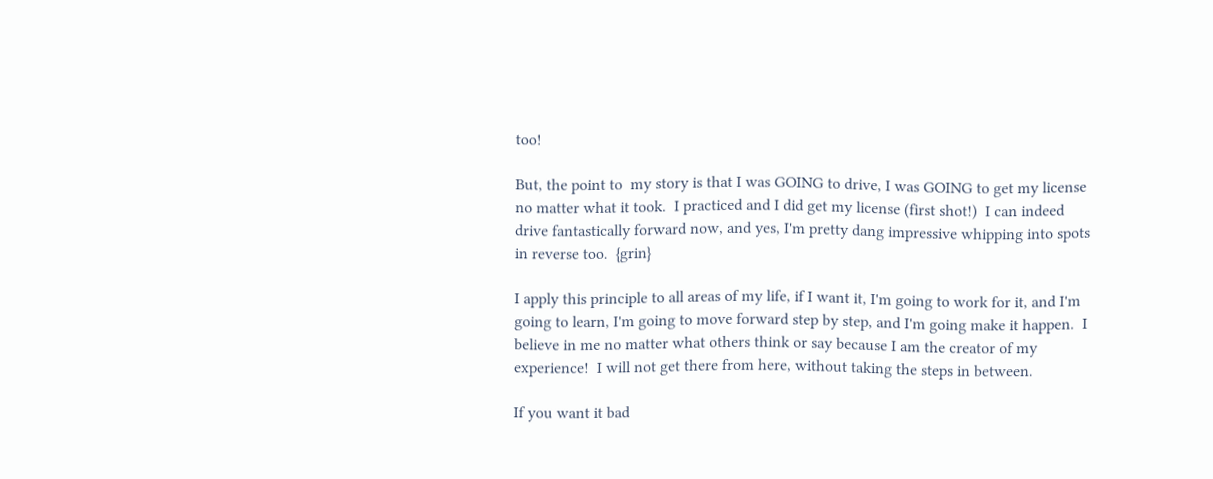too!

But, the point to  my story is that I was GOING to drive, I was GOING to get my license no matter what it took.  I practiced and I did get my license (first shot!)  I can indeed drive fantastically forward now, and yes, I'm pretty dang impressive whipping into spots in reverse too.  {grin}

I apply this principle to all areas of my life, if I want it, I'm going to work for it, and I'm going to learn, I'm going to move forward step by step, and I'm going make it happen.  I believe in me no matter what others think or say because I am the creator of my experience!  I will not get there from here, without taking the steps in between.

If you want it bad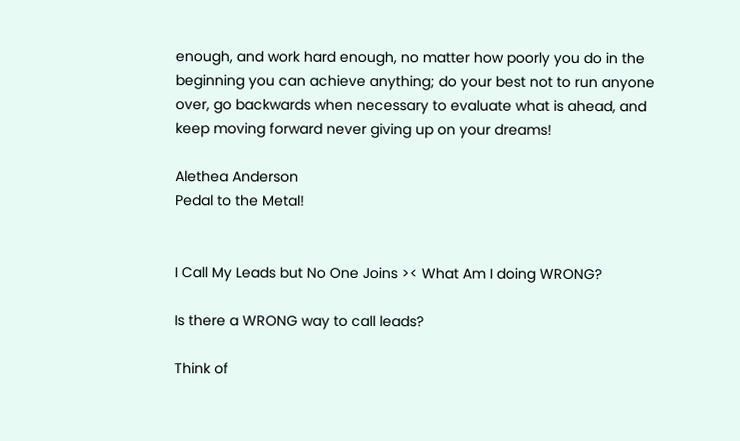enough, and work hard enough, no matter how poorly you do in the beginning you can achieve anything; do your best not to run anyone over, go backwards when necessary to evaluate what is ahead, and keep moving forward never giving up on your dreams!

Alethea Anderson
Pedal to the Metal!


I Call My Leads but No One Joins >< What Am I doing WRONG?

Is there a WRONG way to call leads?

Think of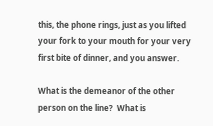this, the phone rings, just as you lifted your fork to your mouth for your very first bite of dinner, and you answer.

What is the demeanor of the other person on the line?  What is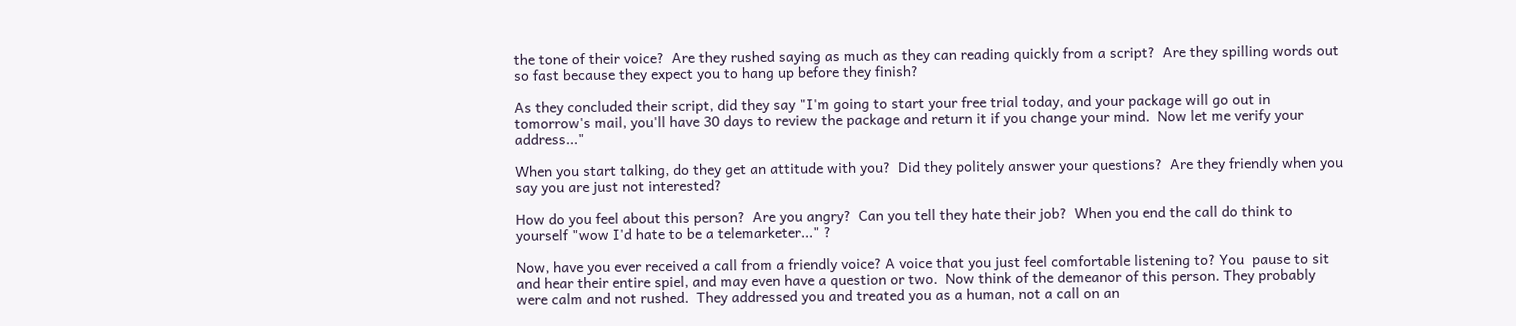the tone of their voice?  Are they rushed saying as much as they can reading quickly from a script?  Are they spilling words out so fast because they expect you to hang up before they finish?

As they concluded their script, did they say "I'm going to start your free trial today, and your package will go out in tomorrow's mail, you'll have 30 days to review the package and return it if you change your mind.  Now let me verify your address..."

When you start talking, do they get an attitude with you?  Did they politely answer your questions?  Are they friendly when you say you are just not interested?

How do you feel about this person?  Are you angry?  Can you tell they hate their job?  When you end the call do think to yourself "wow I'd hate to be a telemarketer..." ?

Now, have you ever received a call from a friendly voice? A voice that you just feel comfortable listening to? You  pause to sit and hear their entire spiel, and may even have a question or two.  Now think of the demeanor of this person. They probably were calm and not rushed.  They addressed you and treated you as a human, not a call on an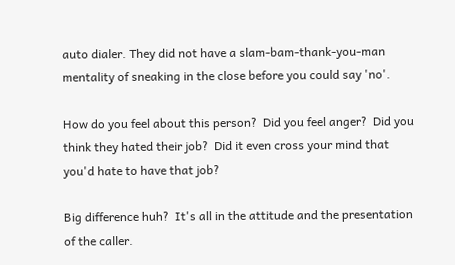auto dialer. They did not have a slam-bam-thank-you-man mentality of sneaking in the close before you could say 'no'.

How do you feel about this person?  Did you feel anger?  Did you think they hated their job?  Did it even cross your mind that you'd hate to have that job?

Big difference huh?  It's all in the attitude and the presentation of the caller.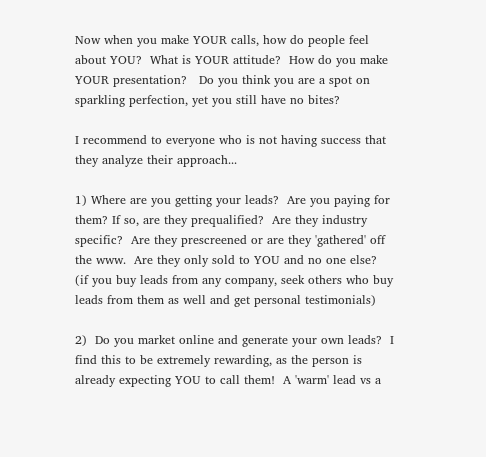Now when you make YOUR calls, how do people feel about YOU?  What is YOUR attitude?  How do you make YOUR presentation?   Do you think you are a spot on sparkling perfection, yet you still have no bites?

I recommend to everyone who is not having success that they analyze their approach...

1) Where are you getting your leads?  Are you paying for them? If so, are they prequalified?  Are they industry specific?  Are they prescreened or are they 'gathered' off the www.  Are they only sold to YOU and no one else?  (if you buy leads from any company, seek others who buy leads from them as well and get personal testimonials)

2)  Do you market online and generate your own leads?  I find this to be extremely rewarding, as the person is already expecting YOU to call them!  A 'warm' lead vs a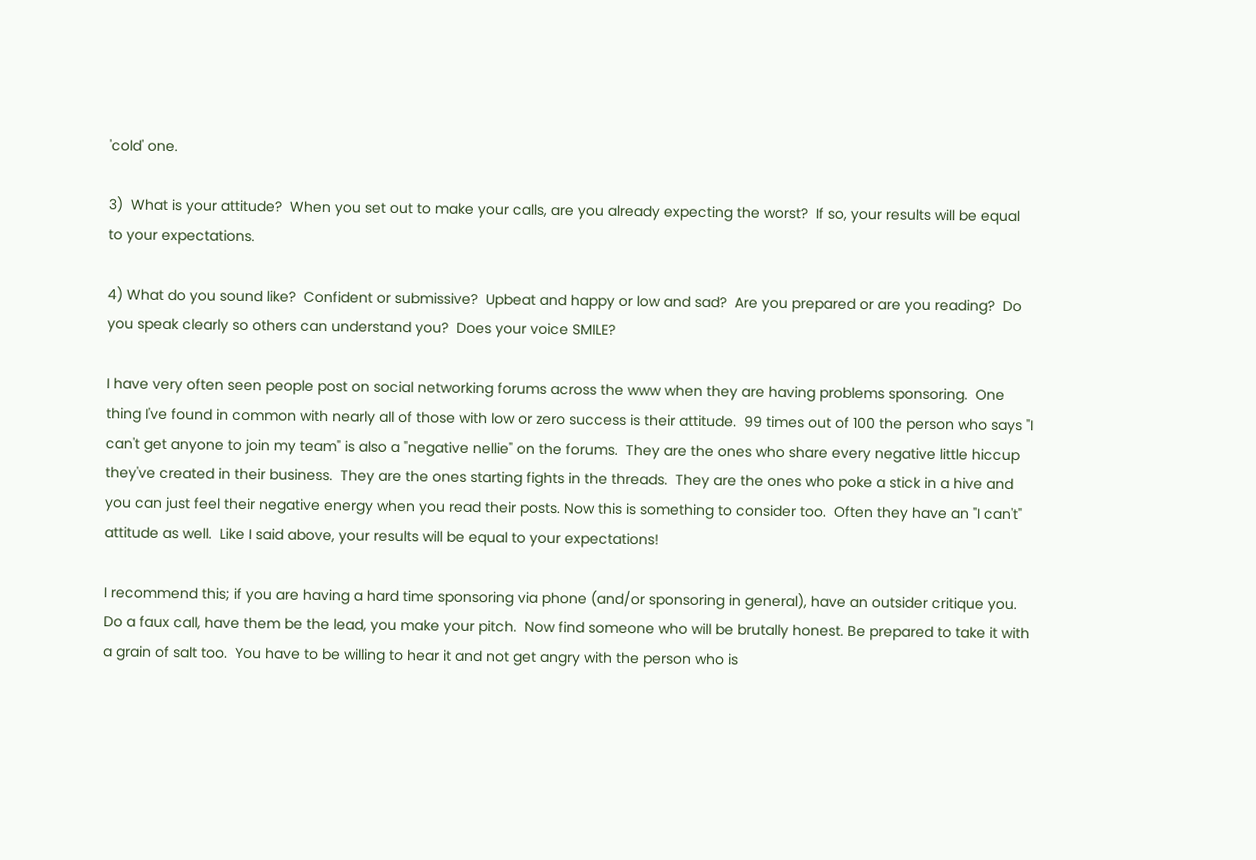'cold' one.

3)  What is your attitude?  When you set out to make your calls, are you already expecting the worst?  If so, your results will be equal to your expectations.

4) What do you sound like?  Confident or submissive?  Upbeat and happy or low and sad?  Are you prepared or are you reading?  Do you speak clearly so others can understand you?  Does your voice SMILE?

I have very often seen people post on social networking forums across the www when they are having problems sponsoring.  One thing I've found in common with nearly all of those with low or zero success is their attitude.  99 times out of 100 the person who says "I can't get anyone to join my team" is also a "negative nellie" on the forums.  They are the ones who share every negative little hiccup they've created in their business.  They are the ones starting fights in the threads.  They are the ones who poke a stick in a hive and you can just feel their negative energy when you read their posts. Now this is something to consider too.  Often they have an "I can't" attitude as well.  Like I said above, your results will be equal to your expectations!

I recommend this; if you are having a hard time sponsoring via phone (and/or sponsoring in general), have an outsider critique you.  Do a faux call, have them be the lead, you make your pitch.  Now find someone who will be brutally honest. Be prepared to take it with a grain of salt too.  You have to be willing to hear it and not get angry with the person who is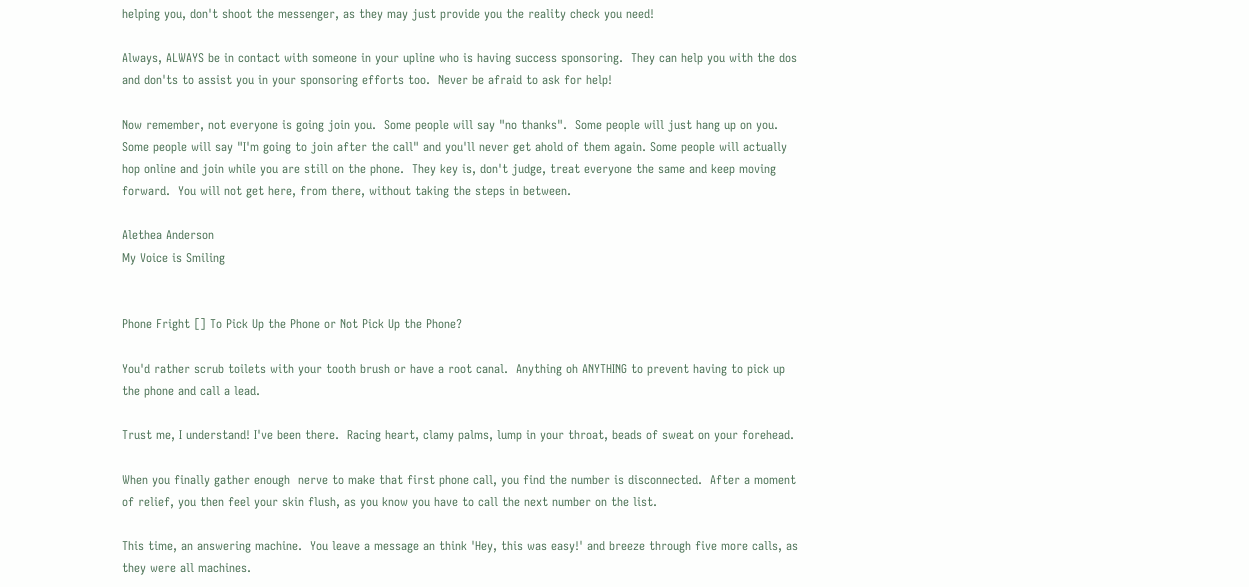helping you, don't shoot the messenger, as they may just provide you the reality check you need!

Always, ALWAYS be in contact with someone in your upline who is having success sponsoring.  They can help you with the dos and don'ts to assist you in your sponsoring efforts too.  Never be afraid to ask for help!

Now remember, not everyone is going join you.  Some people will say "no thanks".  Some people will just hang up on you.  Some people will say "I'm going to join after the call" and you'll never get ahold of them again. Some people will actually hop online and join while you are still on the phone.  They key is, don't judge, treat everyone the same and keep moving forward.  You will not get here, from there, without taking the steps in between.

Alethea Anderson
My Voice is Smiling


Phone Fright [] To Pick Up the Phone or Not Pick Up the Phone?

You'd rather scrub toilets with your tooth brush or have a root canal.  Anything oh ANYTHING to prevent having to pick up the phone and call a lead.

Trust me, I understand! I've been there.  Racing heart, clamy palms, lump in your throat, beads of sweat on your forehead.

When you finally gather enough  nerve to make that first phone call, you find the number is disconnected.  After a moment of relief, you then feel your skin flush, as you know you have to call the next number on the list.

This time, an answering machine.  You leave a message an think 'Hey, this was easy!' and breeze through five more calls, as they were all machines.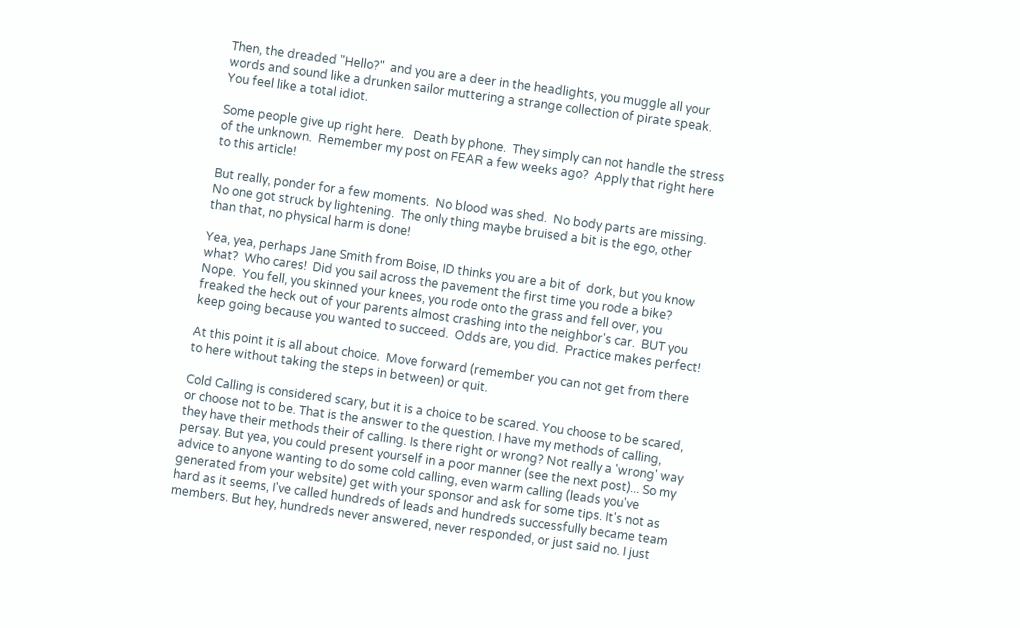Then, the dreaded "Hello?"  and you are a deer in the headlights, you muggle all your words and sound like a drunken sailor muttering a strange collection of pirate speak.  You feel like a total idiot.

Some people give up right here.   Death by phone.  They simply can not handle the stress of the unknown.  Remember my post on FEAR a few weeks ago?  Apply that right here to this article!

But really, ponder for a few moments.  No blood was shed.  No body parts are missing.  No one got struck by lightening.  The only thing maybe bruised a bit is the ego, other than that, no physical harm is done!

Yea, yea, perhaps Jane Smith from Boise, ID thinks you are a bit of  dork, but you know what?  Who cares!  Did you sail across the pavement the first time you rode a bike?  Nope.  You fell, you skinned your knees, you rode onto the grass and fell over, you freaked the heck out of your parents almost crashing into the neighbor's car.  BUT you keep going because you wanted to succeed.  Odds are, you did.  Practice makes perfect!

At this point it is all about choice.  Move forward (remember you can not get from there to here without taking the steps in between) or quit.

Cold Calling is considered scary, but it is a choice to be scared. You choose to be scared, or choose not to be. That is the answer to the question. I have my methods of calling, they have their methods their of calling. Is there right or wrong? Not really a 'wrong' way persay. But yea, you could present yourself in a poor manner (see the next post)... So my advice to anyone wanting to do some cold calling, even warm calling (leads you've generated from your website) get with your sponsor and ask for some tips. It's not as hard as it seems, I've called hundreds of leads and hundreds successfully became team members. But hey, hundreds never answered, never responded, or just said no. I just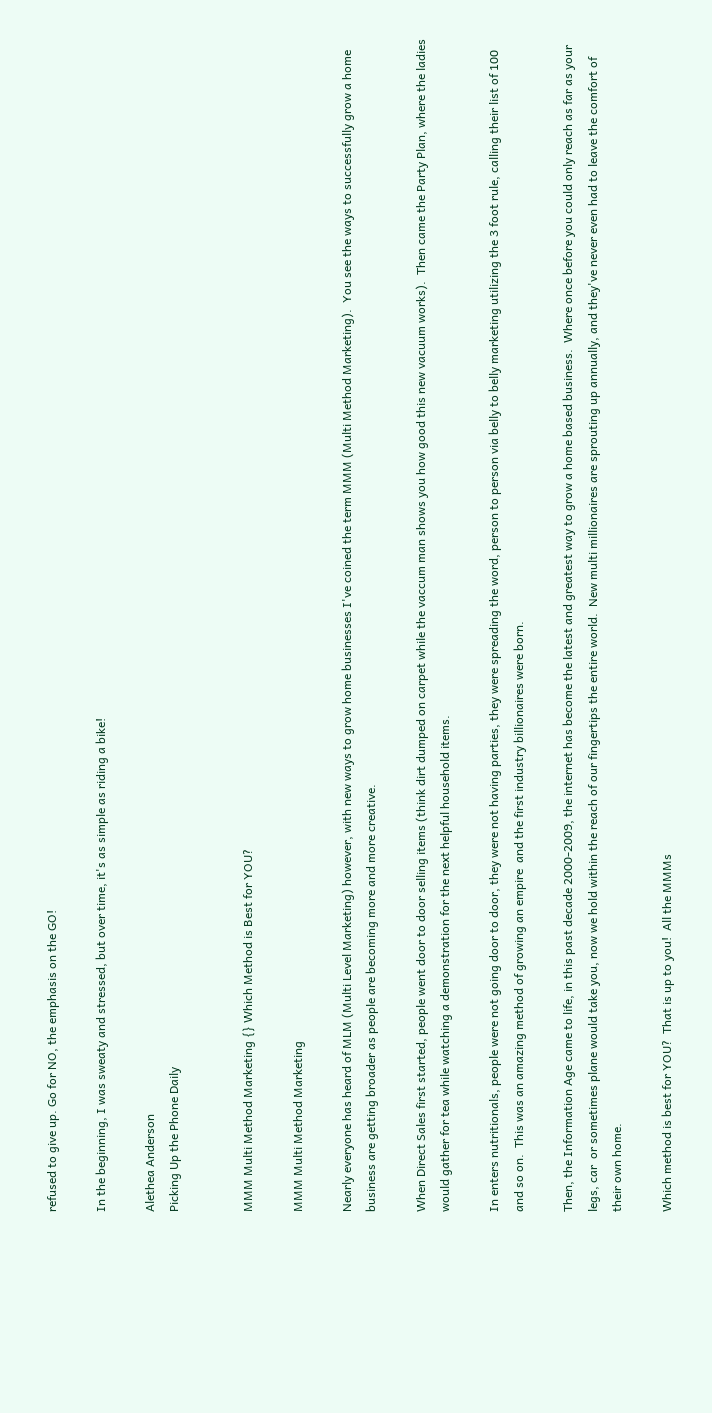refused to give up. Go for NO, the emphasis on the GO!

In the beginning, I was sweaty and stressed, but over time, it's as simple as riding a bike!

Alethea Anderson
Picking Up the Phone Daily


MMM Multi Method Marketing {} Which Method is Best for YOU?

MMM Multi Method Marketing

Nearly everyone has heard of MLM (Multi Level Marketing) however, with new ways to grow home businesses I've coined the term MMM (Multi Method Marketing).  You see the ways to successfully grow a home business are getting broader as people are becoming more and more creative.

When Direct Sales first started, people went door to door selling items (think dirt dumped on carpet while the vaccum man shows you how good this new vacuum works).  Then came the Party Plan, where the ladies would gather for tea while watching a demonstration for the next helpful household items.

In enters nutritionals, people were not going door to door, they were not having parties, they were spreading the word, person to person via belly to belly marketing utilizing the 3 foot rule, calling their list of 100 and so on.  This was an amazing method of growing an empire  and the first industry billionaires were born.

Then, the Information Age came to life, in this past decade 2000-2009, the internet has become the latest and greatest way to grow a home based business.  Where once before you could only reach as far as your legs, car  or sometimes plane would take you, now we hold within the reach of our fingertips the entire world.  New multi millionaires are sprouting up annually, and they've never even had to leave the comfort of their own home.

Which method is best for YOU?  That is up to you!  All the MMMs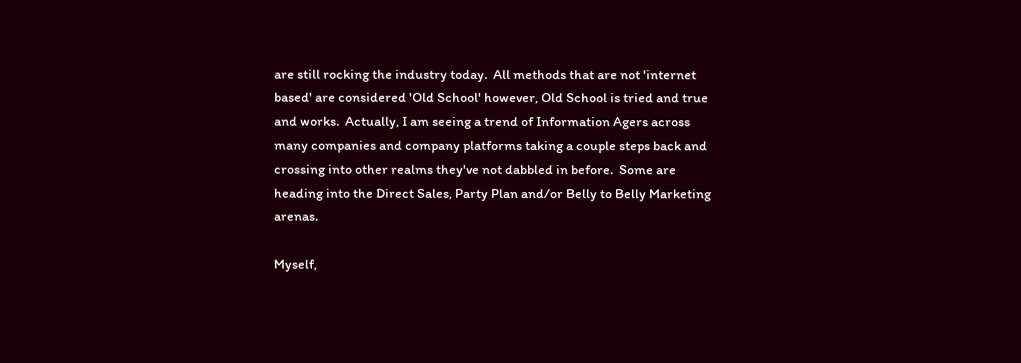are still rocking the industry today.  All methods that are not 'internet based' are considered 'Old School' however, Old School is tried and true and works.  Actually, I am seeing a trend of Information Agers across many companies and company platforms taking a couple steps back and crossing into other realms they've not dabbled in before.  Some are heading into the Direct Sales, Party Plan and/or Belly to Belly Marketing arenas.

Myself,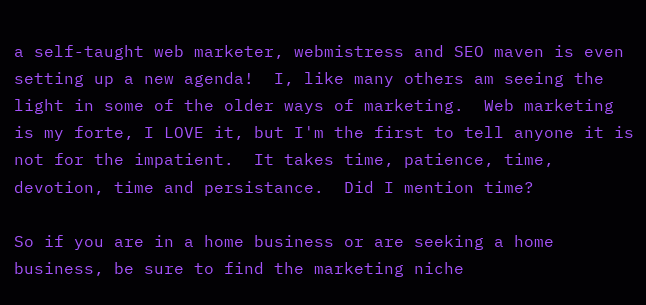a self-taught web marketer, webmistress and SEO maven is even setting up a new agenda!  I, like many others am seeing the light in some of the older ways of marketing.  Web marketing is my forte, I LOVE it, but I'm the first to tell anyone it is not for the impatient.  It takes time, patience, time, devotion, time and persistance.  Did I mention time?

So if you are in a home business or are seeking a home business, be sure to find the marketing niche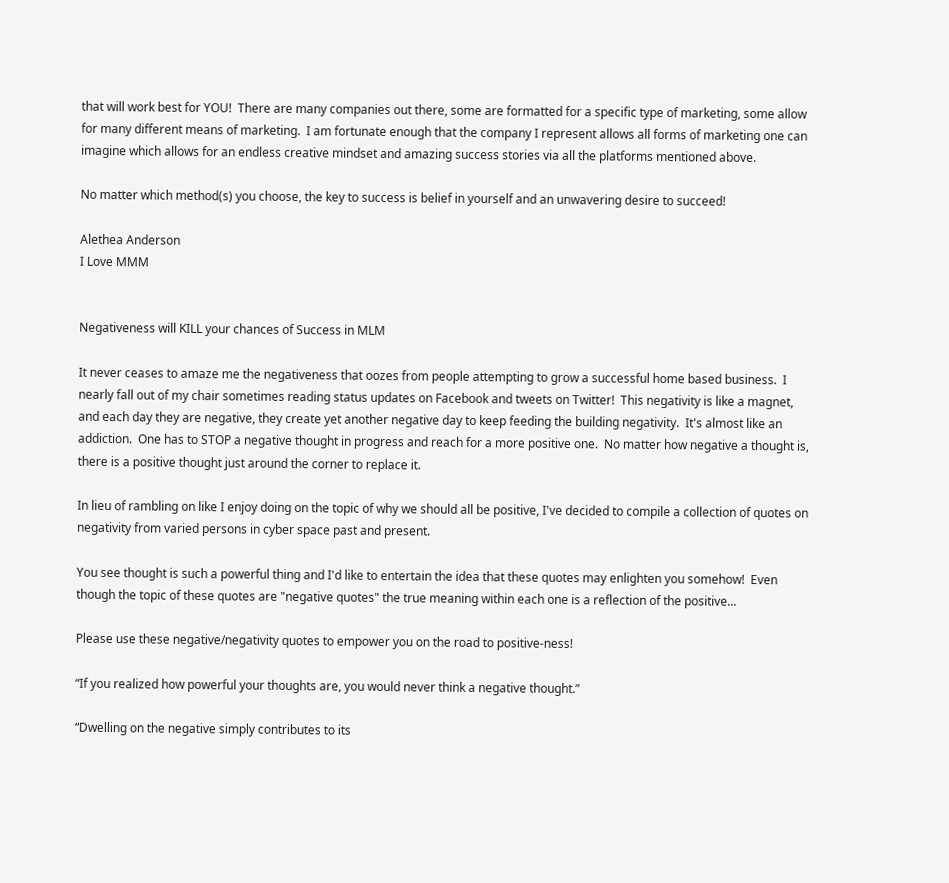that will work best for YOU!  There are many companies out there, some are formatted for a specific type of marketing, some allow for many different means of marketing.  I am fortunate enough that the company I represent allows all forms of marketing one can imagine which allows for an endless creative mindset and amazing success stories via all the platforms mentioned above.

No matter which method(s) you choose, the key to success is belief in yourself and an unwavering desire to succeed!

Alethea Anderson
I Love MMM


Negativeness will KILL your chances of Success in MLM

It never ceases to amaze me the negativeness that oozes from people attempting to grow a successful home based business.  I nearly fall out of my chair sometimes reading status updates on Facebook and tweets on Twitter!  This negativity is like a magnet, and each day they are negative, they create yet another negative day to keep feeding the building negativity.  It's almost like an addiction.  One has to STOP a negative thought in progress and reach for a more positive one.  No matter how negative a thought is, there is a positive thought just around the corner to replace it.

In lieu of rambling on like I enjoy doing on the topic of why we should all be positive, I've decided to compile a collection of quotes on negativity from varied persons in cyber space past and present.

You see thought is such a powerful thing and I'd like to entertain the idea that these quotes may enlighten you somehow!  Even though the topic of these quotes are "negative quotes" the true meaning within each one is a reflection of the positive...

Please use these negative/negativity quotes to empower you on the road to positive-ness!

“If you realized how powerful your thoughts are, you would never think a negative thought.”

“Dwelling on the negative simply contributes to its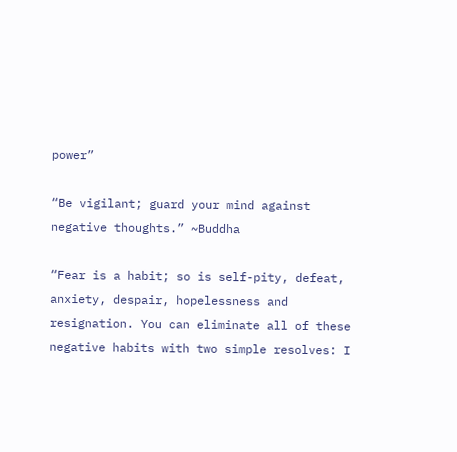power”

“Be vigilant; guard your mind against negative thoughts.” ~Buddha

“Fear is a habit; so is self-pity, defeat, anxiety, despair, hopelessness and resignation. You can eliminate all of these negative habits with two simple resolves: I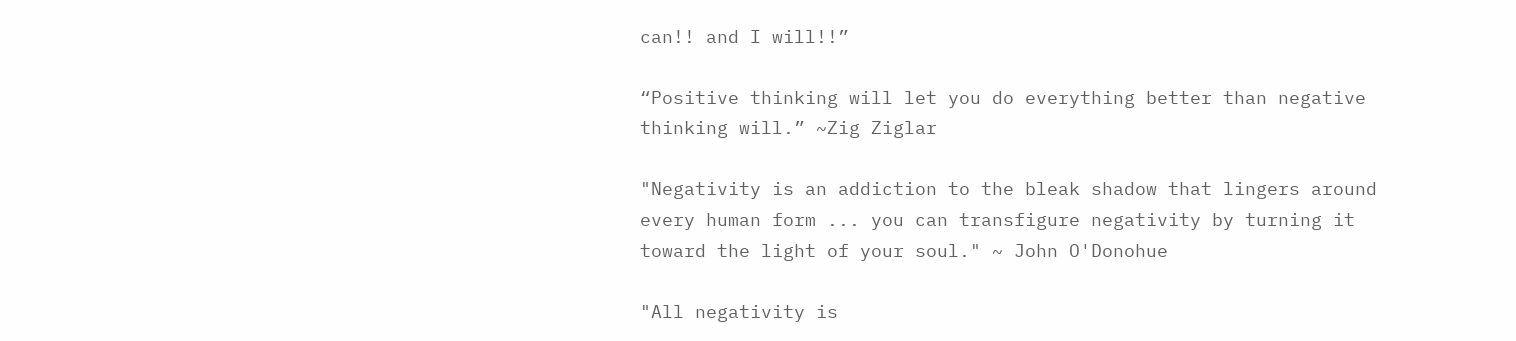can!! and I will!!”

“Positive thinking will let you do everything better than negative thinking will.” ~Zig Ziglar

"Negativity is an addiction to the bleak shadow that lingers around every human form ... you can transfigure negativity by turning it toward the light of your soul." ~ John O'Donohue

"All negativity is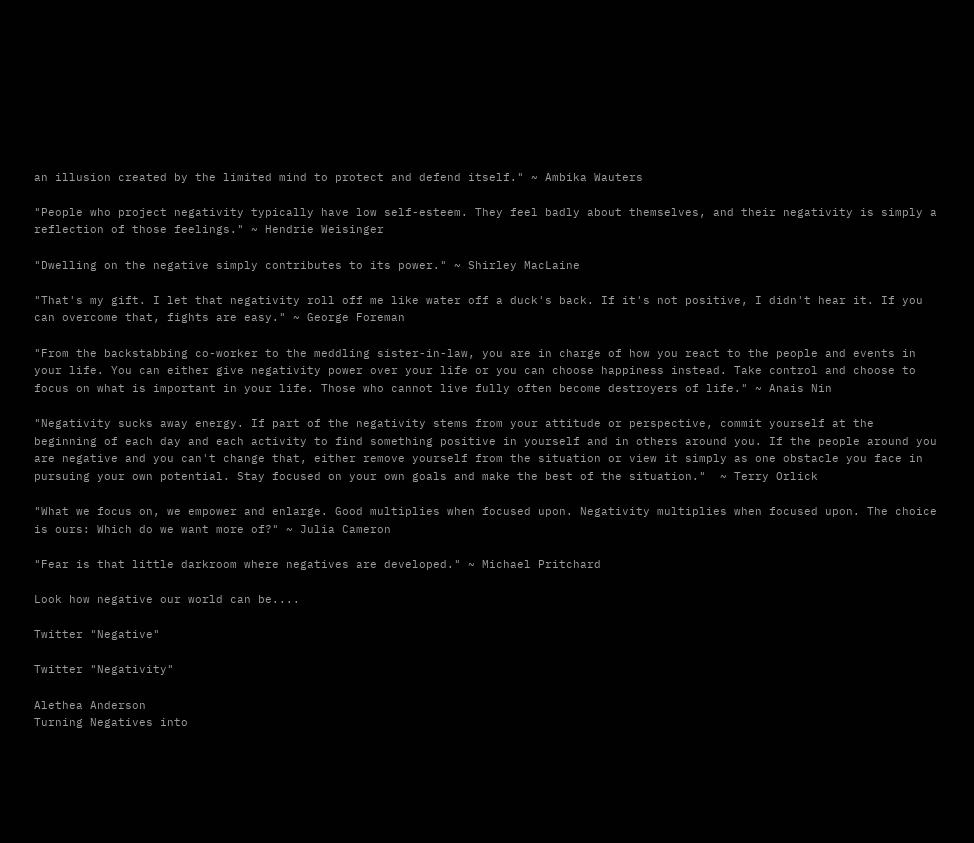an illusion created by the limited mind to protect and defend itself." ~ Ambika Wauters

"People who project negativity typically have low self-esteem. They feel badly about themselves, and their negativity is simply a reflection of those feelings." ~ Hendrie Weisinger

"Dwelling on the negative simply contributes to its power." ~ Shirley MacLaine

"That's my gift. I let that negativity roll off me like water off a duck's back. If it's not positive, I didn't hear it. If you can overcome that, fights are easy." ~ George Foreman

"From the backstabbing co-worker to the meddling sister-in-law, you are in charge of how you react to the people and events in your life. You can either give negativity power over your life or you can choose happiness instead. Take control and choose to focus on what is important in your life. Those who cannot live fully often become destroyers of life." ~ Anais Nin

"Negativity sucks away energy. If part of the negativity stems from your attitude or perspective, commit yourself at the beginning of each day and each activity to find something positive in yourself and in others around you. If the people around you are negative and you can't change that, either remove yourself from the situation or view it simply as one obstacle you face in pursuing your own potential. Stay focused on your own goals and make the best of the situation."  ~ Terry Orlick

"What we focus on, we empower and enlarge. Good multiplies when focused upon. Negativity multiplies when focused upon. The choice is ours: Which do we want more of?" ~ Julia Cameron

"Fear is that little darkroom where negatives are developed." ~ Michael Pritchard

Look how negative our world can be....

Twitter "Negative"

Twitter "Negativity"

Alethea Anderson
Turning Negatives into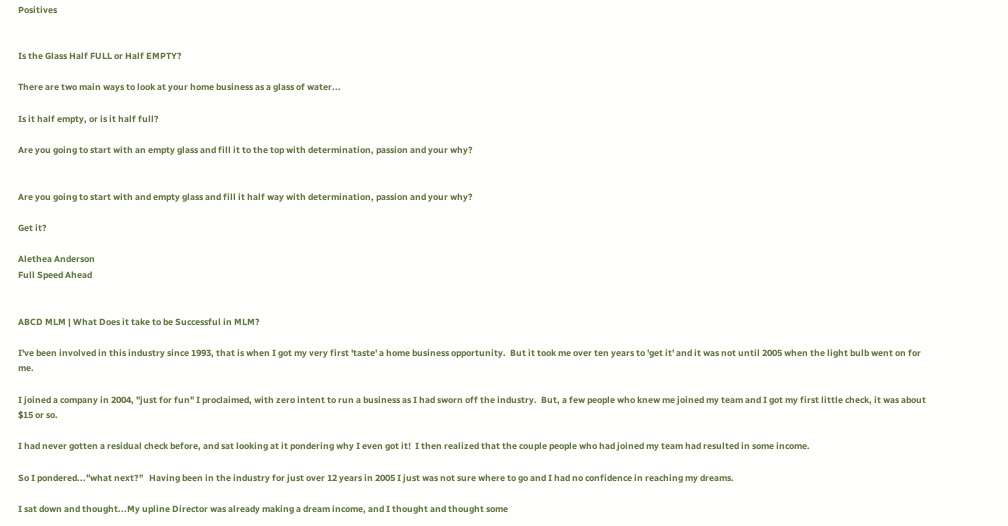Positives


Is the Glass Half FULL or Half EMPTY?

There are two main ways to look at your home business as a glass of water...

Is it half empty, or is it half full?

Are you going to start with an empty glass and fill it to the top with determination, passion and your why?


Are you going to start with and empty glass and fill it half way with determination, passion and your why?

Get it?

Alethea Anderson
Full Speed Ahead


ABCD MLM | What Does it take to be Successful in MLM?

I've been involved in this industry since 1993, that is when I got my very first 'taste' a home business opportunity.  But it took me over ten years to 'get it' and it was not until 2005 when the light bulb went on for me.

I joined a company in 2004, "just for fun" I proclaimed, with zero intent to run a business as I had sworn off the industry.  But, a few people who knew me joined my team and I got my first little check, it was about $15 or so.

I had never gotten a residual check before, and sat looking at it pondering why I even got it!  I then realized that the couple people who had joined my team had resulted in some income.

So I pondered..."what next?"   Having been in the industry for just over 12 years in 2005 I just was not sure where to go and I had no confidence in reaching my dreams.

I sat down and thought...My upline Director was already making a dream income, and I thought and thought some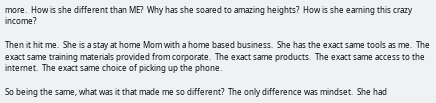more.  How is she different than ME?  Why has she soared to amazing heights?  How is she earning this crazy income?

Then it hit me.  She is a stay at home Mom with a home based business.  She has the exact same tools as me.  The exact same training materials provided from corporate.  The exact same products.  The exact same access to the internet.  The exact same choice of picking up the phone.

So being the same, what was it that made me so different?  The only difference was mindset.  She had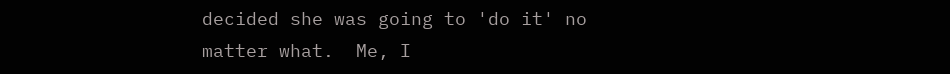decided she was going to 'do it' no matter what.  Me, I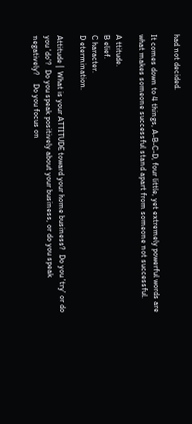had not decided.

It comes down to 4 things, A-B-C-D, four little, yet extremely powerful words are what makes someone successful stand apart from someone not successful.

A ttitude.
B elief.
C haracter.
D etermination.

Attitude |  What is your ATTITUDE toward your home business?  Do you 'try' or do you 'do'?  Do you speak positively about your business, or do you speak negatively?    Do you focus on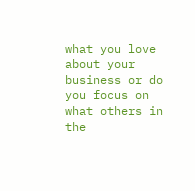what you love about your business or do you focus on what others in the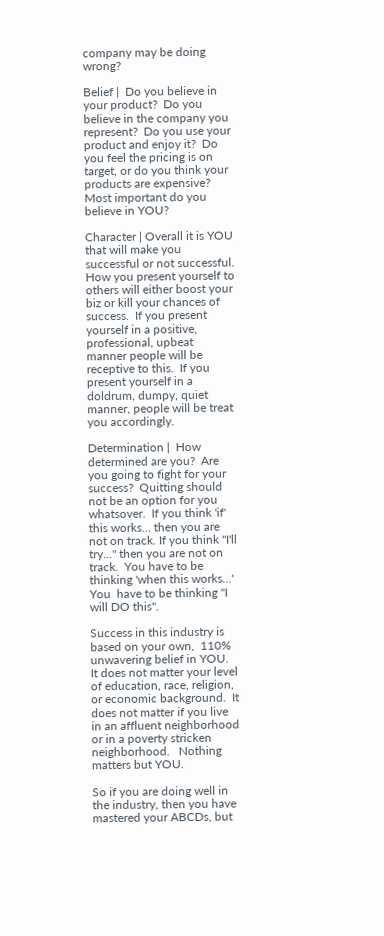company may be doing wrong?

Belief |  Do you believe in your product?  Do you believe in the company you represent?  Do you use your product and enjoy it?  Do you feel the pricing is on target, or do you think your products are expensive?  Most important do you believe in YOU?

Character | Overall it is YOU that will make you successful or not successful.  How you present yourself to others will either boost your biz or kill your chances of success.  If you present yourself in a positive, professional, upbeat manner people will be receptive to this.  If you present yourself in a doldrum, dumpy, quiet manner, people will be treat you accordingly.

Determination |  How determined are you?  Are you going to fight for your success?  Quitting should not be an option for you whatsover.  If you think 'if' this works... then you are not on track. If you think "I'll try..." then you are not on track.  You have to be thinking 'when this works...'  You  have to be thinking "I will DO this".

Success in this industry is based on your own,  110% unwavering belief in YOU.  It does not matter your level of education, race, religion, or economic background.  It does not matter if you live in an affluent neighborhood or in a poverty stricken neighborhood.   Nothing matters but YOU.

So if you are doing well in the industry, then you have mastered your ABCDs, but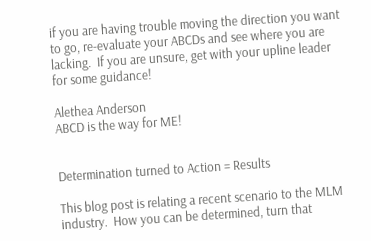if you are having trouble moving the direction you want to go, re-evaluate your ABCDs and see where you are lacking.  If you are unsure, get with your upline leader for some guidance!

Alethea Anderson
ABCD is the way for ME!


Determination turned to Action = Results

This blog post is relating a recent scenario to the MLM industry.  How you can be determined, turn that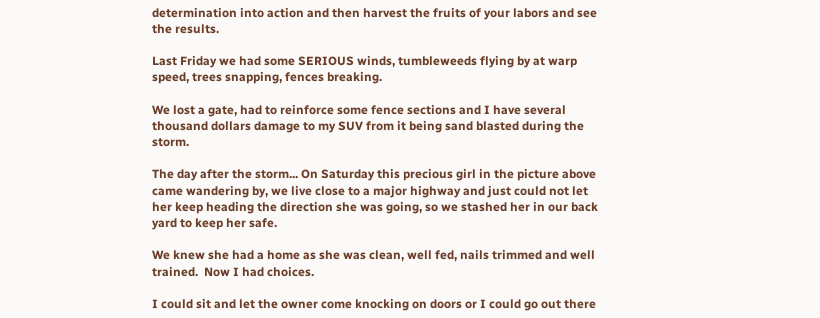determination into action and then harvest the fruits of your labors and see the results.

Last Friday we had some SERIOUS winds, tumbleweeds flying by at warp speed, trees snapping, fences breaking.

We lost a gate, had to reinforce some fence sections and I have several thousand dollars damage to my SUV from it being sand blasted during the storm.

The day after the storm... On Saturday this precious girl in the picture above came wandering by, we live close to a major highway and just could not let her keep heading the direction she was going, so we stashed her in our back yard to keep her safe.

We knew she had a home as she was clean, well fed, nails trimmed and well trained.  Now I had choices.

I could sit and let the owner come knocking on doors or I could go out there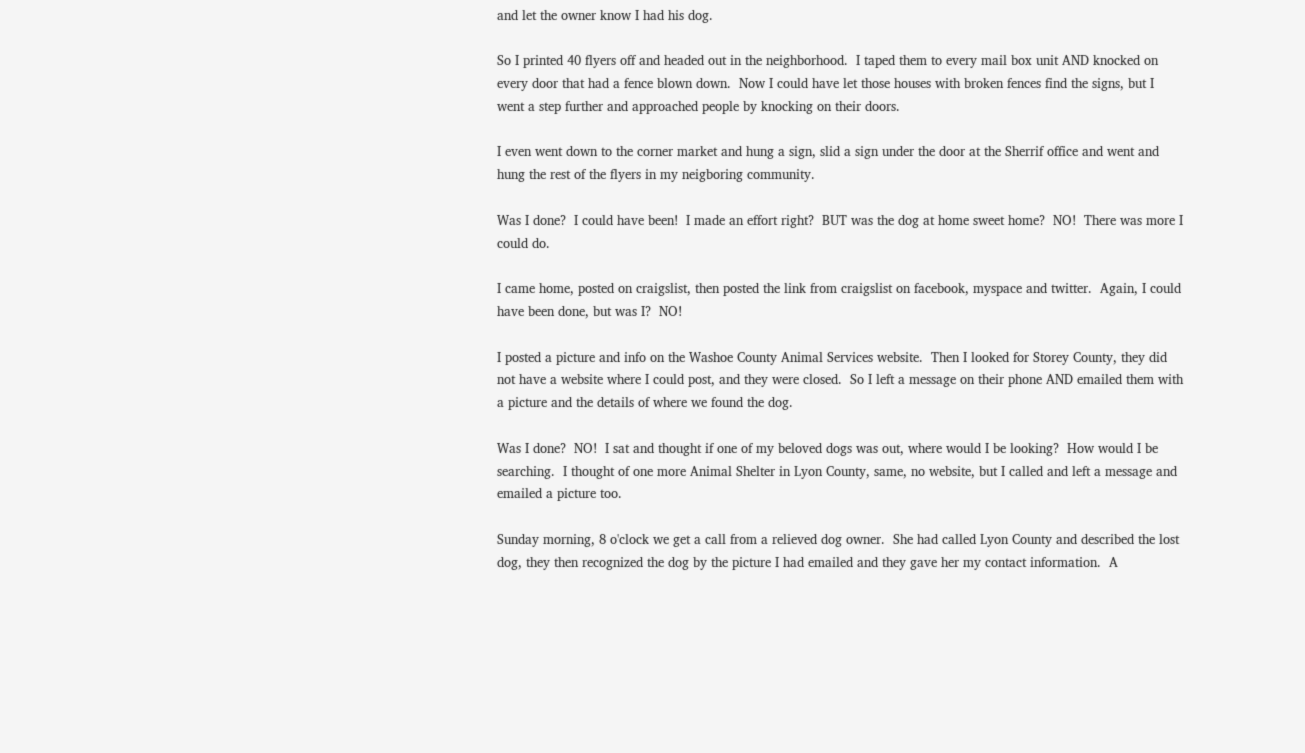and let the owner know I had his dog.

So I printed 40 flyers off and headed out in the neighborhood.  I taped them to every mail box unit AND knocked on every door that had a fence blown down.  Now I could have let those houses with broken fences find the signs, but I went a step further and approached people by knocking on their doors.

I even went down to the corner market and hung a sign, slid a sign under the door at the Sherrif office and went and hung the rest of the flyers in my neigboring community.

Was I done?  I could have been!  I made an effort right?  BUT was the dog at home sweet home?  NO!  There was more I could do.

I came home, posted on craigslist, then posted the link from craigslist on facebook, myspace and twitter.  Again, I could have been done, but was I?  NO!

I posted a picture and info on the Washoe County Animal Services website.  Then I looked for Storey County, they did not have a website where I could post, and they were closed.  So I left a message on their phone AND emailed them with a picture and the details of where we found the dog.

Was I done?  NO!  I sat and thought if one of my beloved dogs was out, where would I be looking?  How would I be searching.  I thought of one more Animal Shelter in Lyon County, same, no website, but I called and left a message and emailed a picture too.

Sunday morning, 8 o'clock we get a call from a relieved dog owner.  She had called Lyon County and described the lost dog, they then recognized the dog by the picture I had emailed and they gave her my contact information.  A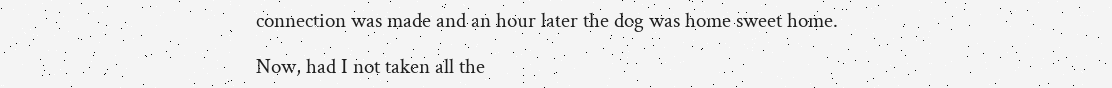connection was made and an hour later the dog was home sweet home.

Now, had I not taken all the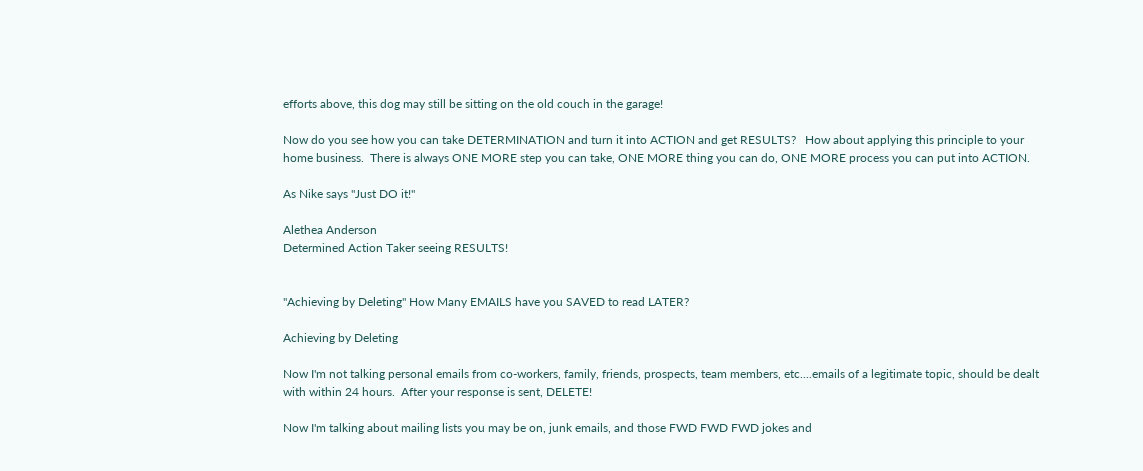efforts above, this dog may still be sitting on the old couch in the garage!

Now do you see how you can take DETERMINATION and turn it into ACTION and get RESULTS?   How about applying this principle to your home business.  There is always ONE MORE step you can take, ONE MORE thing you can do, ONE MORE process you can put into ACTION.

As Nike says "Just DO it!"

Alethea Anderson
Determined Action Taker seeing RESULTS!


"Achieving by Deleting" How Many EMAILS have you SAVED to read LATER?

Achieving by Deleting

Now I'm not talking personal emails from co-workers, family, friends, prospects, team members, etc....emails of a legitimate topic, should be dealt with within 24 hours.  After your response is sent, DELETE!

Now I'm talking about mailing lists you may be on, junk emails, and those FWD FWD FWD jokes and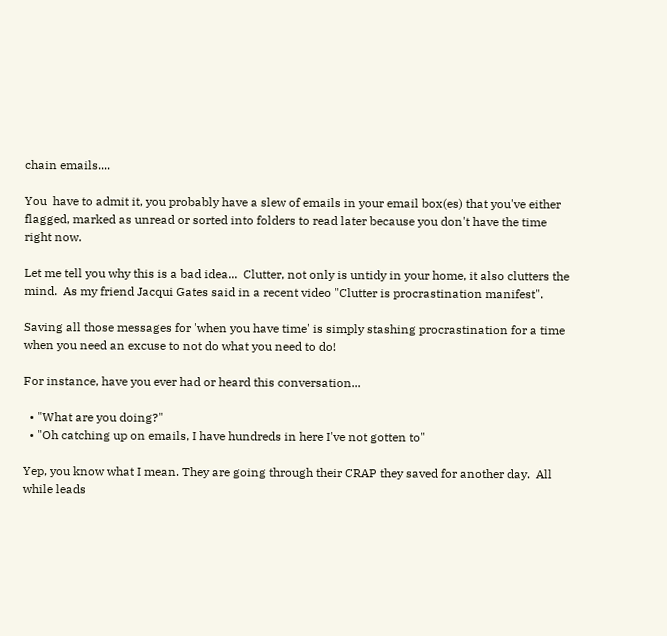chain emails....

You  have to admit it, you probably have a slew of emails in your email box(es) that you've either flagged, marked as unread or sorted into folders to read later because you don't have the time right now.

Let me tell you why this is a bad idea...  Clutter, not only is untidy in your home, it also clutters the mind.  As my friend Jacqui Gates said in a recent video "Clutter is procrastination manifest".

Saving all those messages for 'when you have time' is simply stashing procrastination for a time when you need an excuse to not do what you need to do!

For instance, have you ever had or heard this conversation...

  • "What are you doing?"
  • "Oh catching up on emails, I have hundreds in here I've not gotten to"

Yep, you know what I mean. They are going through their CRAP they saved for another day.  All while leads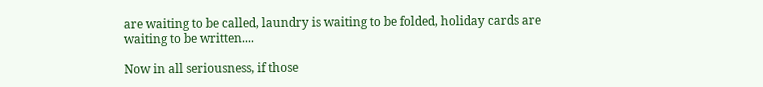are waiting to be called, laundry is waiting to be folded, holiday cards are waiting to be written....

Now in all seriousness, if those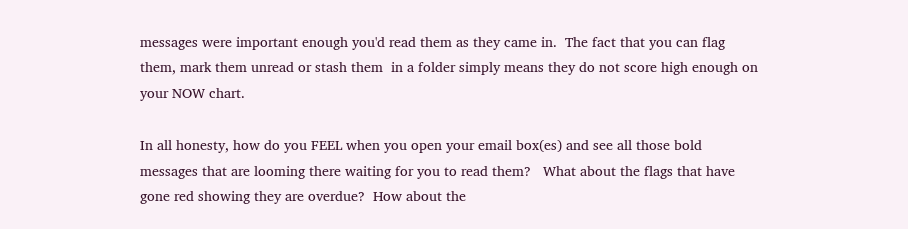messages were important enough you'd read them as they came in.  The fact that you can flag them, mark them unread or stash them  in a folder simply means they do not score high enough on your NOW chart.

In all honesty, how do you FEEL when you open your email box(es) and see all those bold messages that are looming there waiting for you to read them?   What about the flags that have gone red showing they are overdue?  How about the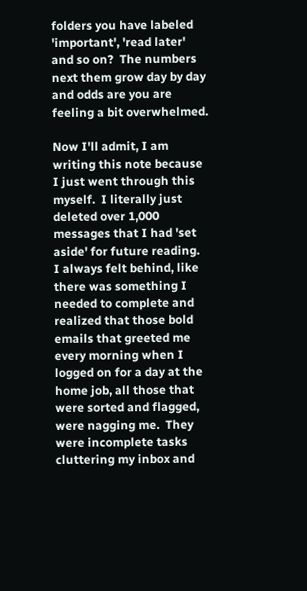folders you have labeled 'important', 'read later' and so on?  The numbers next them grow day by day and odds are you are feeling a bit overwhelmed.

Now I'll admit, I am writing this note because I just went through this myself.  I literally just deleted over 1,000 messages that I had 'set aside' for future reading.  I always felt behind, like there was something I needed to complete and realized that those bold emails that greeted me every morning when I logged on for a day at the home job, all those that were sorted and flagged, were nagging me.  They were incomplete tasks cluttering my inbox and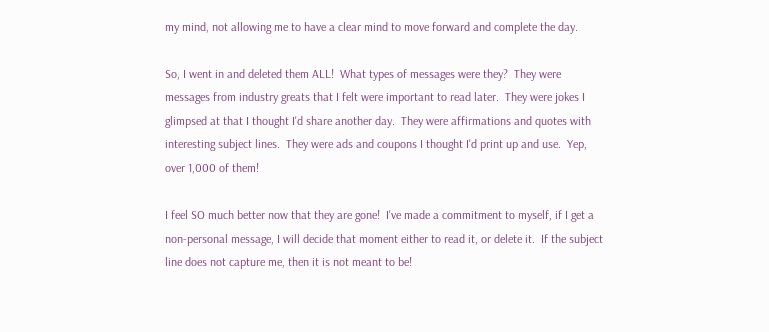my mind, not allowing me to have a clear mind to move forward and complete the day.

So, I went in and deleted them ALL!  What types of messages were they?  They were messages from industry greats that I felt were important to read later.  They were jokes I glimpsed at that I thought I'd share another day.  They were affirmations and quotes with interesting subject lines.  They were ads and coupons I thought I'd print up and use.  Yep, over 1,000 of them!

I feel SO much better now that they are gone!  I've made a commitment to myself, if I get a non-personal message, I will decide that moment either to read it, or delete it.  If the subject line does not capture me, then it is not meant to be!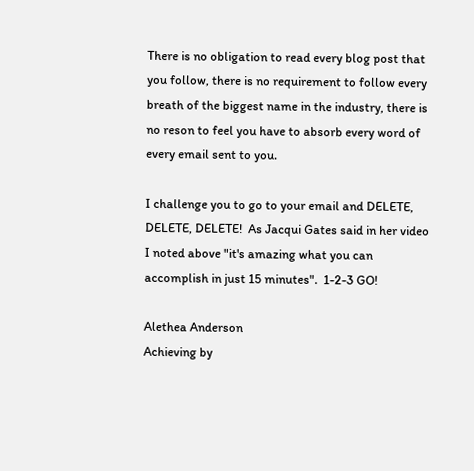There is no obligation to read every blog post that you follow, there is no requirement to follow every breath of the biggest name in the industry, there is no reson to feel you have to absorb every word of every email sent to you.

I challenge you to go to your email and DELETE, DELETE, DELETE!  As Jacqui Gates said in her video I noted above "it's amazing what you can accomplish in just 15 minutes".  1-2-3 GO!

Alethea Anderson
Achieving by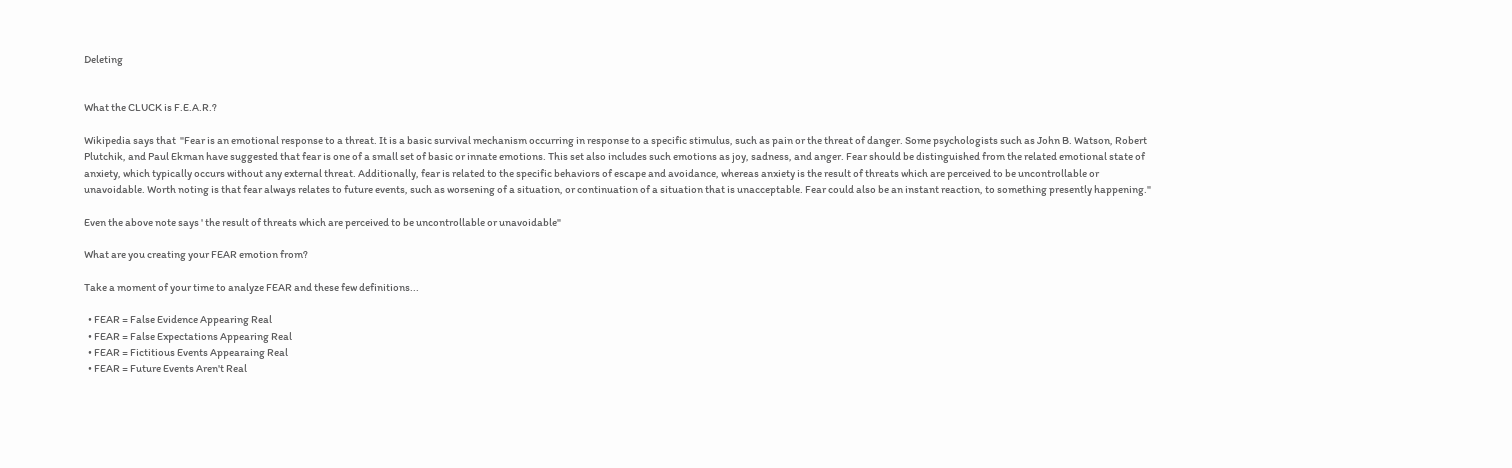Deleting


What the CLUCK is F.E.A.R.?

Wikipedia says that  "Fear is an emotional response to a threat. It is a basic survival mechanism occurring in response to a specific stimulus, such as pain or the threat of danger. Some psychologists such as John B. Watson, Robert Plutchik, and Paul Ekman have suggested that fear is one of a small set of basic or innate emotions. This set also includes such emotions as joy, sadness, and anger. Fear should be distinguished from the related emotional state of anxiety, which typically occurs without any external threat. Additionally, fear is related to the specific behaviors of escape and avoidance, whereas anxiety is the result of threats which are perceived to be uncontrollable or unavoidable. Worth noting is that fear always relates to future events, such as worsening of a situation, or continuation of a situation that is unacceptable. Fear could also be an instant reaction, to something presently happening."

Even the above note says ' the result of threats which are perceived to be uncontrollable or unavoidable"

What are you creating your FEAR emotion from?

Take a moment of your time to analyze FEAR and these few definitions...

  • FEAR = False Evidence Appearing Real
  • FEAR = False Expectations Appearing Real
  • FEAR = Fictitious Events Appearaing Real
  • FEAR = Future Events Aren't Real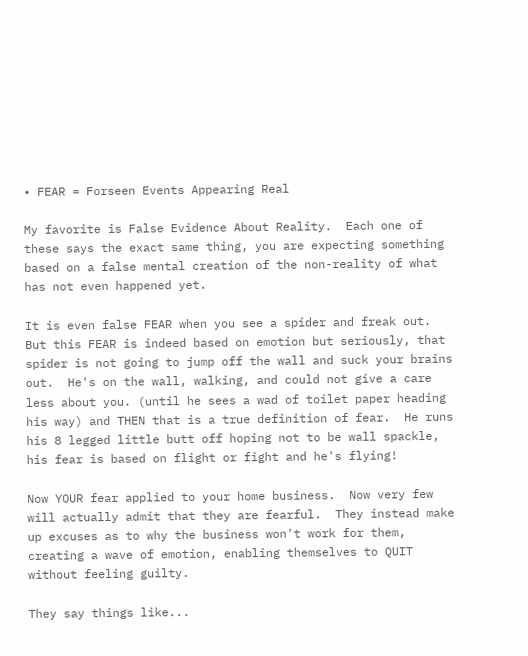• FEAR = Forseen Events Appearing Real

My favorite is False Evidence About Reality.  Each one of these says the exact same thing, you are expecting something based on a false mental creation of the non-reality of what has not even happened yet.

It is even false FEAR when you see a spider and freak out.  But this FEAR is indeed based on emotion but seriously, that spider is not going to jump off the wall and suck your brains out.  He's on the wall, walking, and could not give a care less about you. (until he sees a wad of toilet paper heading his way) and THEN that is a true definition of fear.  He runs his 8 legged little butt off hoping not to be wall spackle, his fear is based on flight or fight and he's flying!

Now YOUR fear applied to your home business.  Now very few will actually admit that they are fearful.  They instead make up excuses as to why the business won't work for them, creating a wave of emotion, enabling themselves to QUIT without feeling guilty.

They say things like...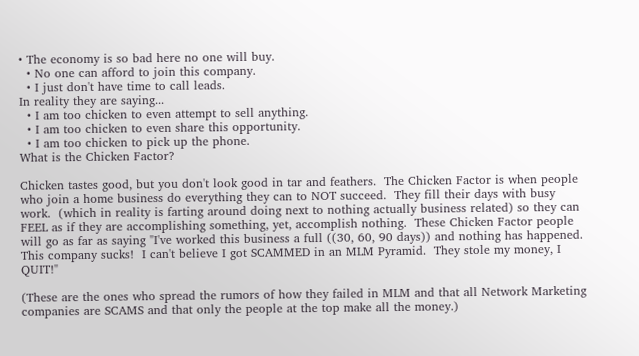• The economy is so bad here no one will buy.
  • No one can afford to join this company.
  • I just don't have time to call leads.
In reality they are saying...
  • I am too chicken to even attempt to sell anything.
  • I am too chicken to even share this opportunity.
  • I am too chicken to pick up the phone.
What is the Chicken Factor?

Chicken tastes good, but you don't look good in tar and feathers.  The Chicken Factor is when people who join a home business do everything they can to NOT succeed.  They fill their days with busy work.  (which in reality is farting around doing next to nothing actually business related) so they can FEEL as if they are accomplishing something, yet, accomplish nothing.  These Chicken Factor people will go as far as saying "I've worked this business a full ((30, 60, 90 days)) and nothing has happened.  This company sucks!  I can't believe I got SCAMMED in an MLM Pyramid.  They stole my money, I QUIT!"

(These are the ones who spread the rumors of how they failed in MLM and that all Network Marketing companies are SCAMS and that only the people at the top make all the money.)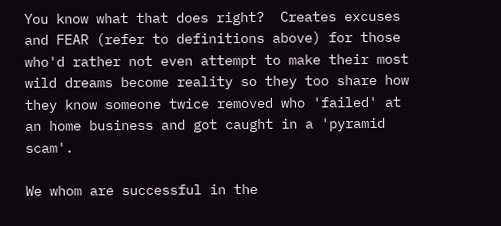You know what that does right?  Creates excuses and FEAR (refer to definitions above) for those who'd rather not even attempt to make their most wild dreams become reality so they too share how they know someone twice removed who 'failed' at an home business and got caught in a 'pyramid scam'.

We whom are successful in the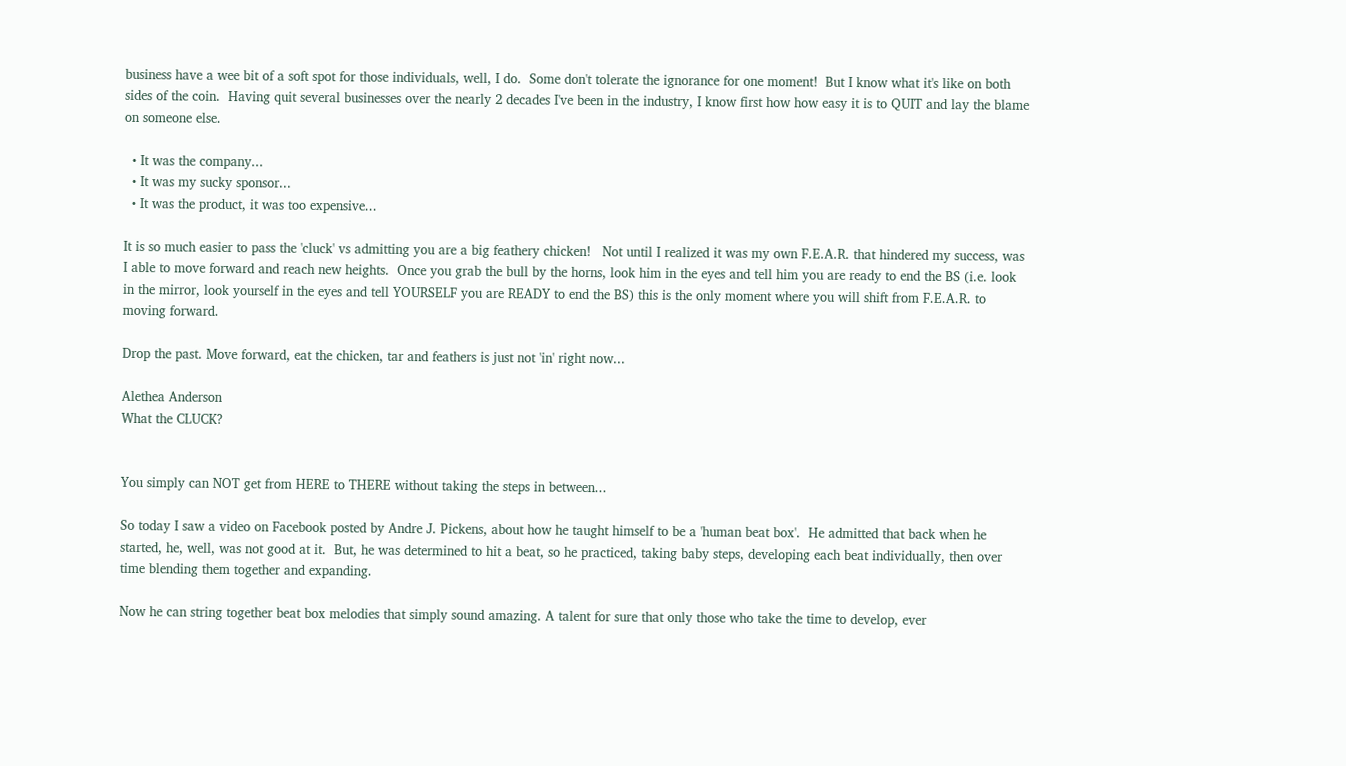business have a wee bit of a soft spot for those individuals, well, I do.  Some don't tolerate the ignorance for one moment!  But I know what it's like on both sides of the coin.  Having quit several businesses over the nearly 2 decades I've been in the industry, I know first how how easy it is to QUIT and lay the blame on someone else.

  • It was the company...
  • It was my sucky sponsor...
  • It was the product, it was too expensive...

It is so much easier to pass the 'cluck' vs admitting you are a big feathery chicken!   Not until I realized it was my own F.E.A.R. that hindered my success, was I able to move forward and reach new heights.  Once you grab the bull by the horns, look him in the eyes and tell him you are ready to end the BS (i.e. look in the mirror, look yourself in the eyes and tell YOURSELF you are READY to end the BS) this is the only moment where you will shift from F.E.A.R. to moving forward.

Drop the past. Move forward, eat the chicken, tar and feathers is just not 'in' right now...

Alethea Anderson
What the CLUCK?


You simply can NOT get from HERE to THERE without taking the steps in between...

So today I saw a video on Facebook posted by Andre J. Pickens, about how he taught himself to be a 'human beat box'.  He admitted that back when he started, he, well, was not good at it.  But, he was determined to hit a beat, so he practiced, taking baby steps, developing each beat individually, then over time blending them together and expanding.

Now he can string together beat box melodies that simply sound amazing. A talent for sure that only those who take the time to develop, ever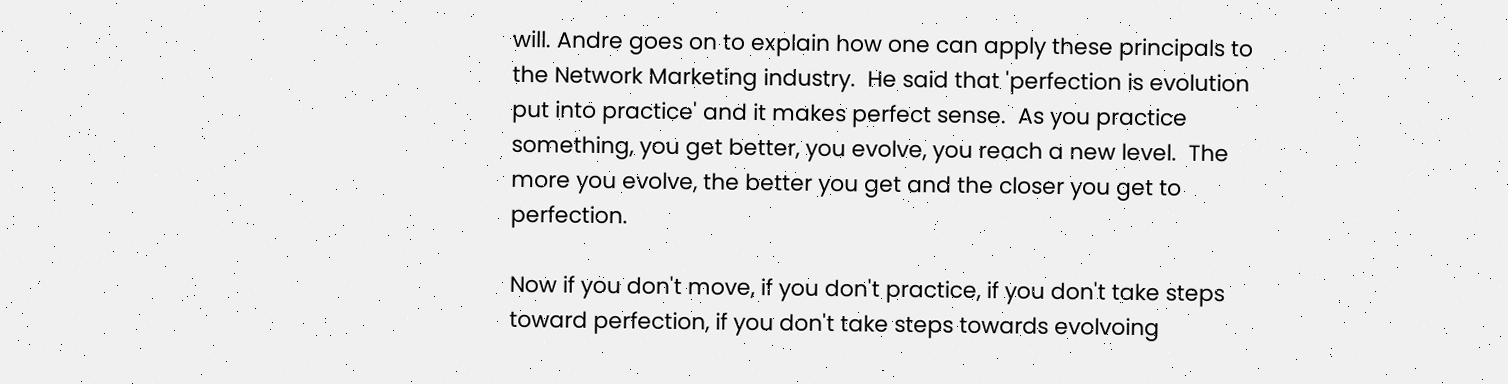will. Andre goes on to explain how one can apply these principals to the Network Marketing industry.  He said that 'perfection is evolution put into practice' and it makes perfect sense.  As you practice something, you get better, you evolve, you reach a new level.  The more you evolve, the better you get and the closer you get to perfection.

Now if you don't move, if you don't practice, if you don't take steps toward perfection, if you don't take steps towards evolvoing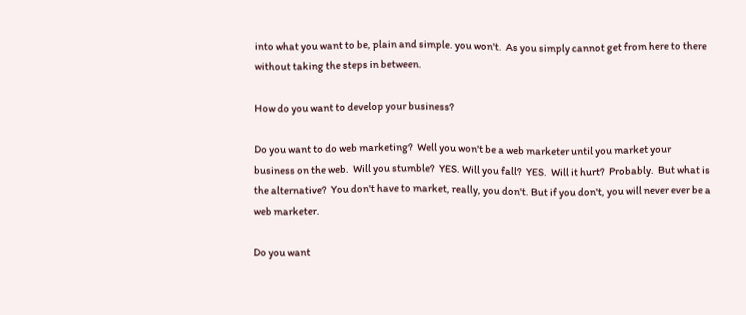into what you want to be, plain and simple. you won't.  As you simply cannot get from here to there without taking the steps in between.

How do you want to develop your business?

Do you want to do web marketing?  Well you won't be a web marketer until you market your business on the web.  Will you stumble?  YES. Will you fall?  YES.  Will it hurt?  Probably.  But what is the alternative?  You don't have to market, really, you don't. But if you don't, you will never ever be a web marketer.

Do you want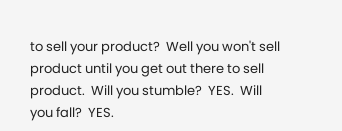to sell your product?  Well you won't sell product until you get out there to sell product.  Will you stumble?  YES.  Will you fall?  YES.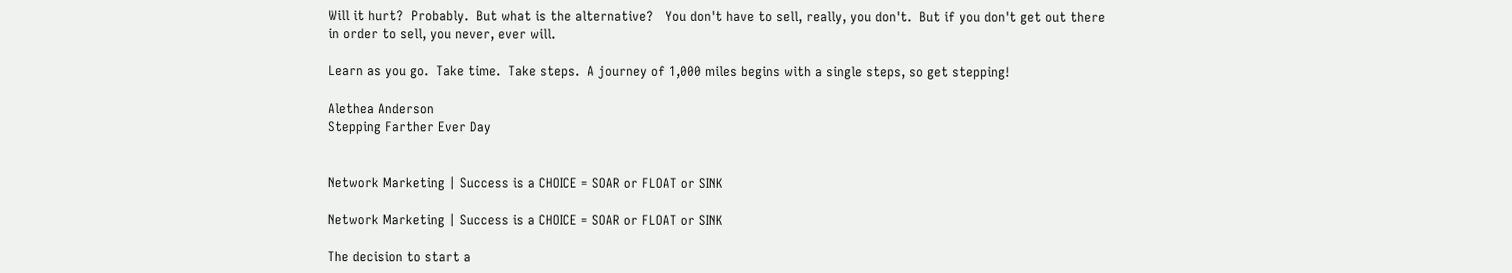Will it hurt?  Probably.  But what is the alternative?   You don't have to sell, really, you don't.  But if you don't get out there in order to sell, you never, ever will.

Learn as you go.  Take time.  Take steps.  A journey of 1,000 miles begins with a single steps, so get stepping!

Alethea Anderson
Stepping Farther Ever Day


Network Marketing | Success is a CHOICE = SOAR or FLOAT or SINK

Network Marketing | Success is a CHOICE = SOAR or FLOAT or SINK

The decision to start a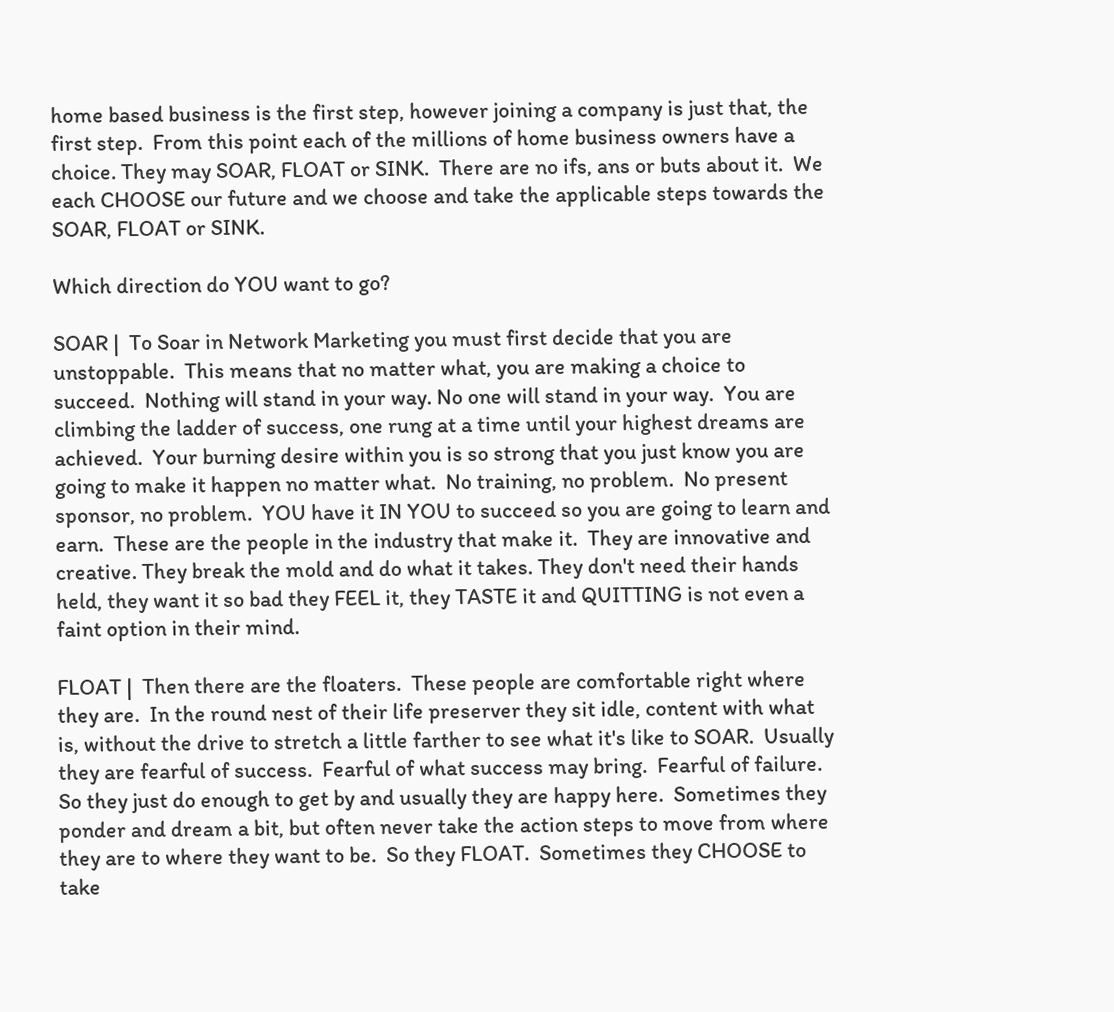home based business is the first step, however joining a company is just that, the first step.  From this point each of the millions of home business owners have a choice. They may SOAR, FLOAT or SINK.  There are no ifs, ans or buts about it.  We each CHOOSE our future and we choose and take the applicable steps towards the SOAR, FLOAT or SINK.

Which direction do YOU want to go?

SOAR |  To Soar in Network Marketing you must first decide that you are unstoppable.  This means that no matter what, you are making a choice to succeed.  Nothing will stand in your way. No one will stand in your way.  You are climbing the ladder of success, one rung at a time until your highest dreams are achieved.  Your burning desire within you is so strong that you just know you are going to make it happen no matter what.  No training, no problem.  No present sponsor, no problem.  YOU have it IN YOU to succeed so you are going to learn and earn.  These are the people in the industry that make it.  They are innovative and creative. They break the mold and do what it takes. They don't need their hands held, they want it so bad they FEEL it, they TASTE it and QUITTING is not even a faint option in their mind.

FLOAT |  Then there are the floaters.  These people are comfortable right where they are.  In the round nest of their life preserver they sit idle, content with what is, without the drive to stretch a little farther to see what it's like to SOAR.  Usually they are fearful of success.  Fearful of what success may bring.  Fearful of failure.  So they just do enough to get by and usually they are happy here.  Sometimes they ponder and dream a bit, but often never take the action steps to move from where they are to where they want to be.  So they FLOAT.  Sometimes they CHOOSE to take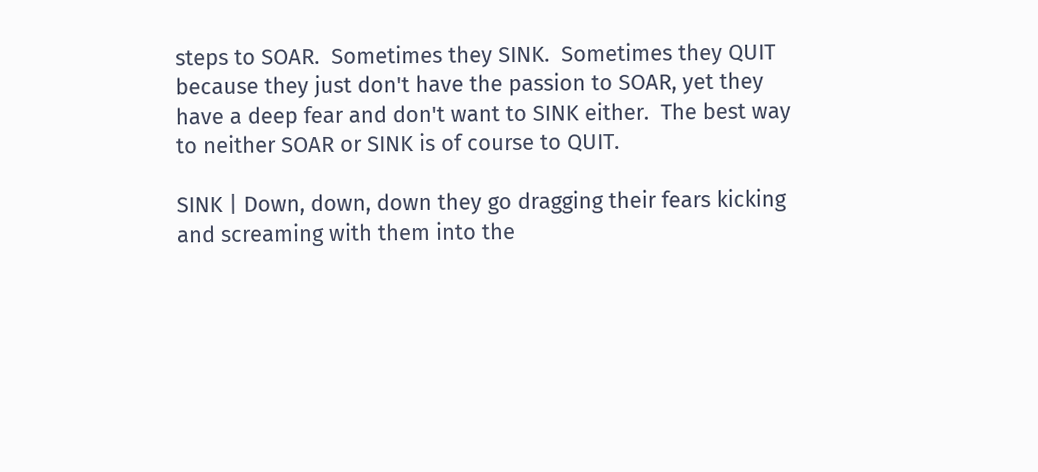steps to SOAR.  Sometimes they SINK.  Sometimes they QUIT because they just don't have the passion to SOAR, yet they have a deep fear and don't want to SINK either.  The best way to neither SOAR or SINK is of course to QUIT.

SINK | Down, down, down they go dragging their fears kicking and screaming with them into the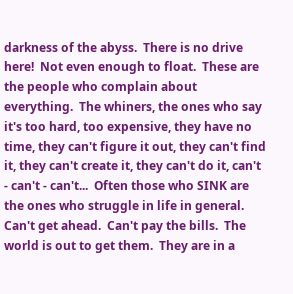darkness of the abyss.  There is no drive here!  Not even enough to float.  These are the people who complain about everything.  The whiners, the ones who say it's too hard, too expensive, they have no time, they can't figure it out, they can't find it, they can't create it, they can't do it, can't - can't - can't...  Often those who SINK are the ones who struggle in life in general.  Can't get ahead.  Can't pay the bills.  The world is out to get them.  They are in a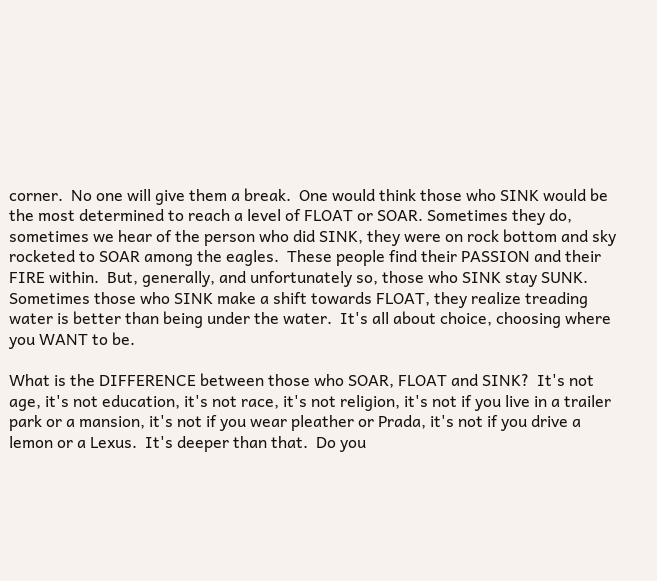corner.  No one will give them a break.  One would think those who SINK would be the most determined to reach a level of FLOAT or SOAR. Sometimes they do, sometimes we hear of the person who did SINK, they were on rock bottom and sky rocketed to SOAR among the eagles.  These people find their PASSION and their FIRE within.  But, generally, and unfortunately so, those who SINK stay SUNK. Sometimes those who SINK make a shift towards FLOAT, they realize treading water is better than being under the water.  It's all about choice, choosing where you WANT to be.

What is the DIFFERENCE between those who SOAR, FLOAT and SINK?  It's not age, it's not education, it's not race, it's not religion, it's not if you live in a trailer park or a mansion, it's not if you wear pleather or Prada, it's not if you drive a lemon or a Lexus.  It's deeper than that.  Do you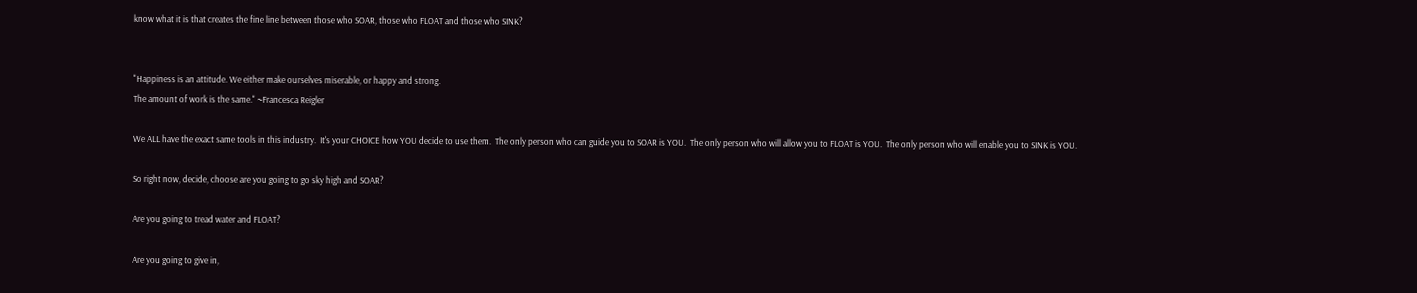know what it is that creates the fine line between those who SOAR, those who FLOAT and those who SINK?


"Happiness is an attitude. We either make ourselves miserable, or happy and strong.
The amount of work is the same." ~Francesca Reigler

We ALL have the exact same tools in this industry.  It's your CHOICE how YOU decide to use them.  The only person who can guide you to SOAR is YOU.  The only person who will allow you to FLOAT is YOU.  The only person who will enable you to SINK is YOU.

So right now, decide, choose are you going to go sky high and SOAR?

Are you going to tread water and FLOAT?

Are you going to give in,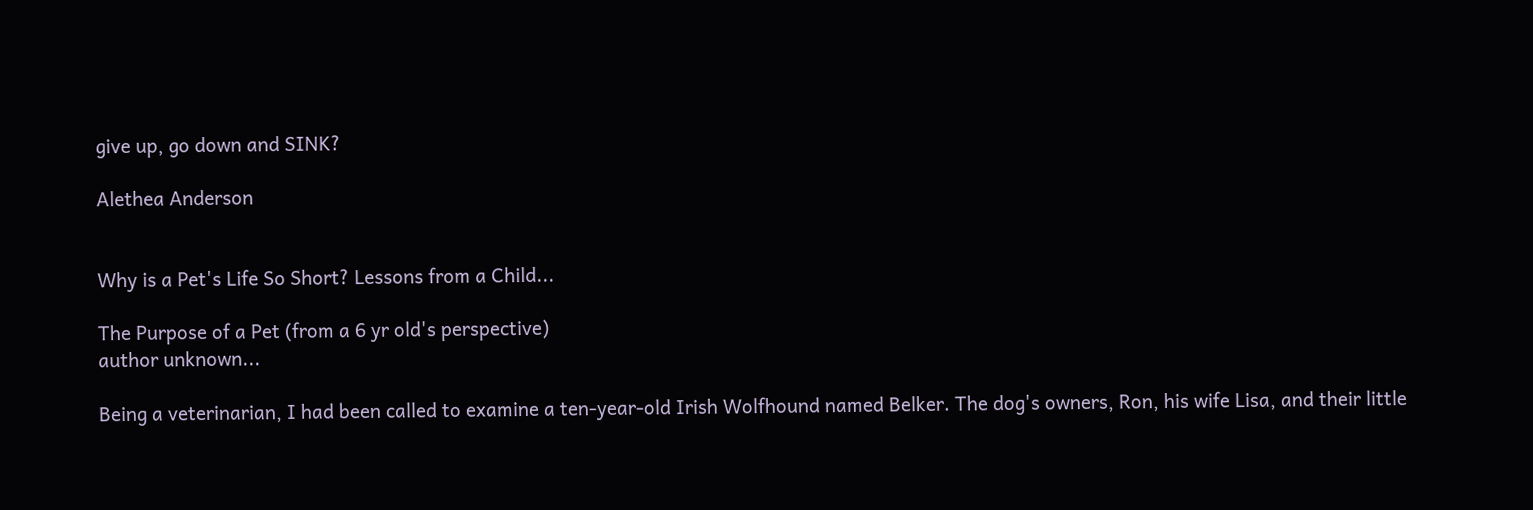give up, go down and SINK?

Alethea Anderson


Why is a Pet's Life So Short? Lessons from a Child...

The Purpose of a Pet (from a 6 yr old's perspective)
author unknown...

Being a veterinarian, I had been called to examine a ten-year-old Irish Wolfhound named Belker. The dog's owners, Ron, his wife Lisa, and their little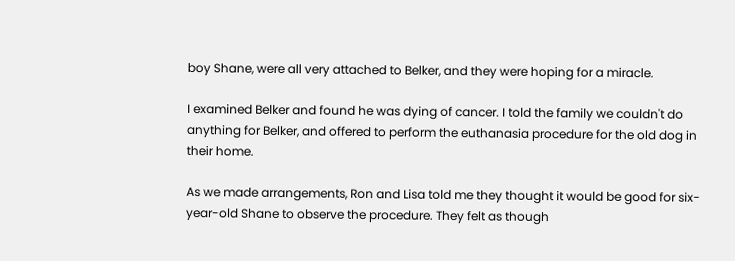boy Shane, were all very attached to Belker, and they were hoping for a miracle.

I examined Belker and found he was dying of cancer. I told the family we couldn't do anything for Belker, and offered to perform the euthanasia procedure for the old dog in their home.

As we made arrangements, Ron and Lisa told me they thought it would be good for six-year-old Shane to observe the procedure. They felt as though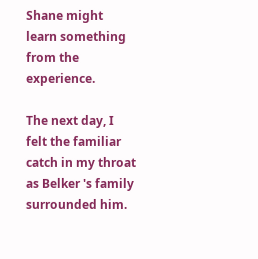Shane might learn something from the experience.

The next day, I felt the familiar catch in my throat as Belker 's family surrounded him.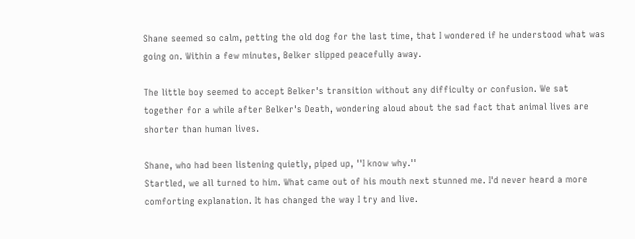Shane seemed so calm, petting the old dog for the last time, that I wondered if he understood what was going on. Within a few minutes, Belker slipped peacefully away.

The little boy seemed to accept Belker's transition without any difficulty or confusion. We sat together for a while after Belker's Death, wondering aloud about the sad fact that animal lives are shorter than human lives.

Shane, who had been listening quietly, piped up, ''I know why.''
Startled, we all turned to him. What came out of his mouth next stunned me. I'd never heard a more comforting explanation. It has changed the way I try and live.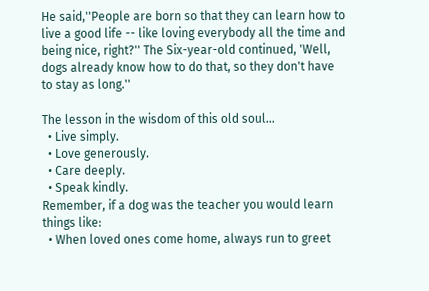He said,''People are born so that they can learn how to live a good life -- like loving everybody all the time and being nice, right?'' The Six-year-old continued, 'Well, dogs already know how to do that, so they don't have to stay as long.''

The lesson in the wisdom of this old soul...
  • Live simply.
  • Love generously.
  • Care deeply.
  • Speak kindly.
Remember, if a dog was the teacher you would learn things like:
  • When loved ones come home, always run to greet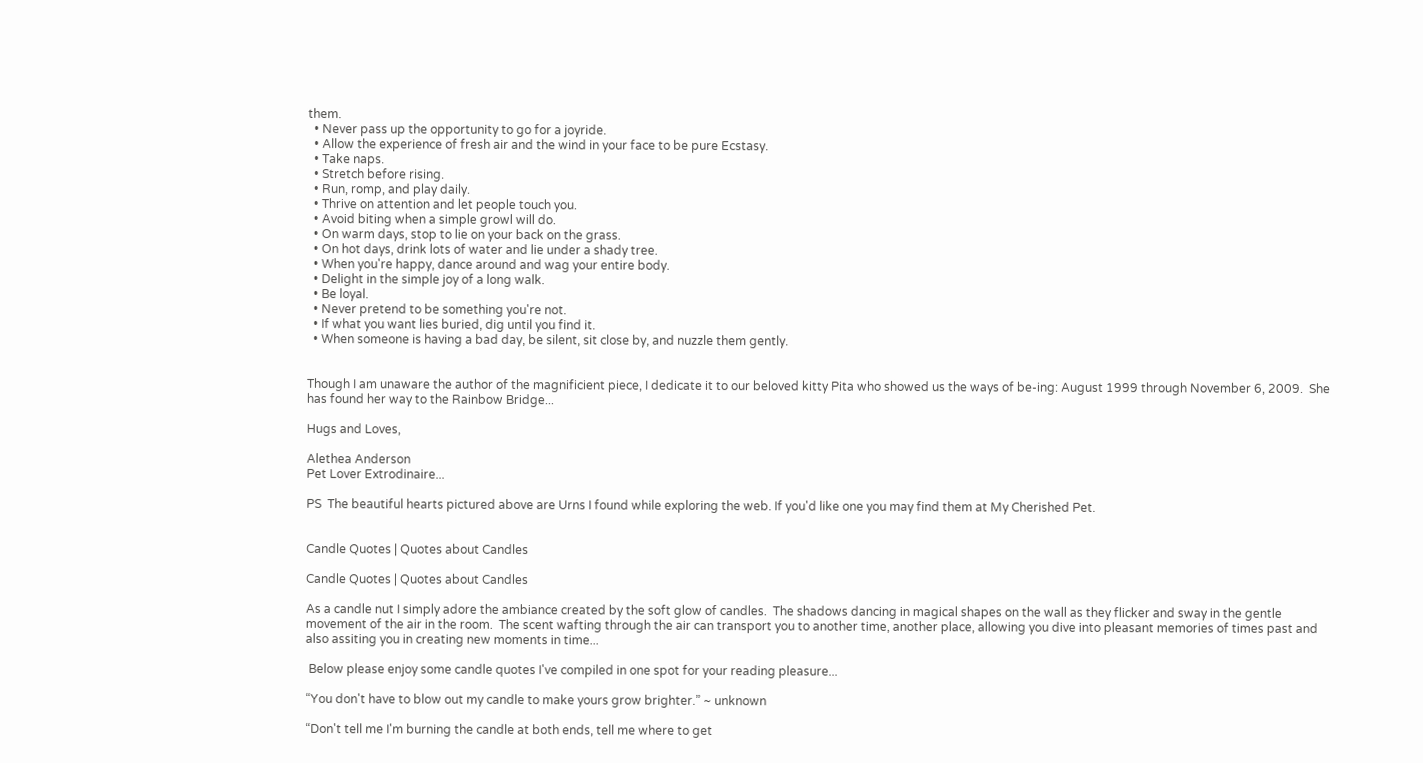them.
  • Never pass up the opportunity to go for a joyride.
  • Allow the experience of fresh air and the wind in your face to be pure Ecstasy.
  • Take naps.
  • Stretch before rising.
  • Run, romp, and play daily.
  • Thrive on attention and let people touch you.
  • Avoid biting when a simple growl will do.
  • On warm days, stop to lie on your back on the grass.
  • On hot days, drink lots of water and lie under a shady tree.
  • When you're happy, dance around and wag your entire body.
  • Delight in the simple joy of a long walk.
  • Be loyal.
  • Never pretend to be something you're not.
  • If what you want lies buried, dig until you find it.
  • When someone is having a bad day, be silent, sit close by, and nuzzle them gently.


Though I am unaware the author of the magnificient piece, I dedicate it to our beloved kitty Pita who showed us the ways of be-ing: August 1999 through November 6, 2009.  She has found her way to the Rainbow Bridge...

Hugs and Loves,

Alethea Anderson
Pet Lover Extrodinaire...

PS  The beautiful hearts pictured above are Urns I found while exploring the web. If you'd like one you may find them at My Cherished Pet.


Candle Quotes | Quotes about Candles

Candle Quotes | Quotes about Candles

As a candle nut I simply adore the ambiance created by the soft glow of candles.  The shadows dancing in magical shapes on the wall as they flicker and sway in the gentle movement of the air in the room.  The scent wafting through the air can transport you to another time, another place, allowing you dive into pleasant memories of times past and also assiting you in creating new moments in time...

 Below please enjoy some candle quotes I've compiled in one spot for your reading pleasure...

“You don't have to blow out my candle to make yours grow brighter.” ~ unknown

“Don't tell me I'm burning the candle at both ends, tell me where to get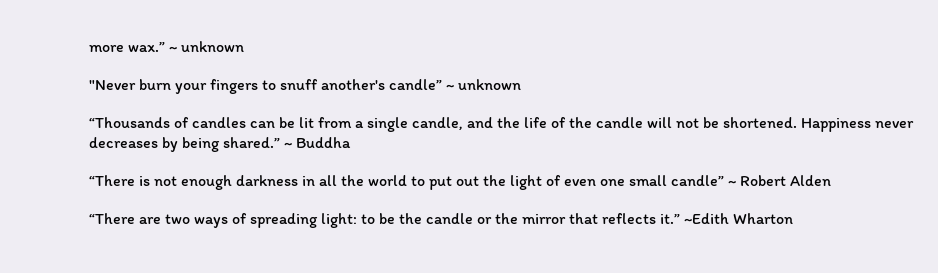more wax.” ~ unknown

"Never burn your fingers to snuff another's candle” ~ unknown

“Thousands of candles can be lit from a single candle, and the life of the candle will not be shortened. Happiness never decreases by being shared.” ~ Buddha

“There is not enough darkness in all the world to put out the light of even one small candle” ~ Robert Alden

“There are two ways of spreading light: to be the candle or the mirror that reflects it.” ~Edith Wharton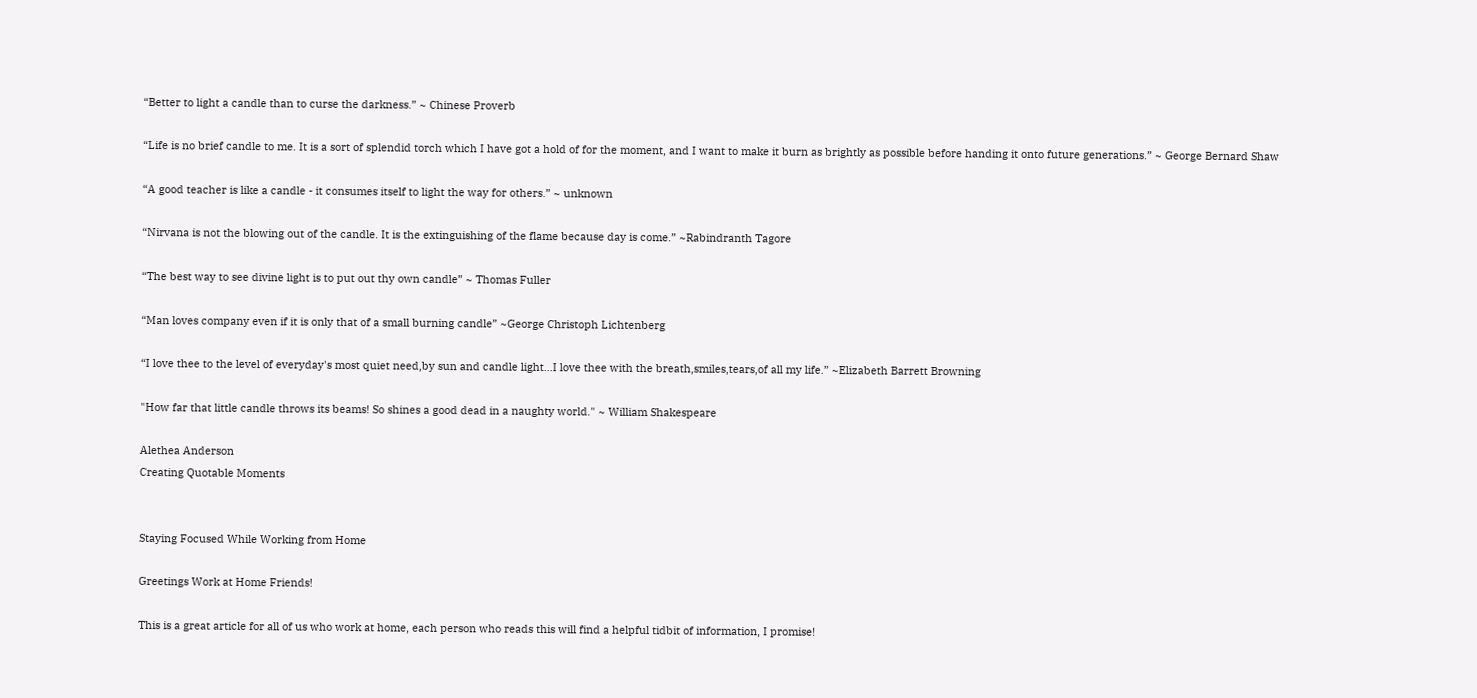“Better to light a candle than to curse the darkness.” ~ Chinese Proverb

“Life is no brief candle to me. It is a sort of splendid torch which I have got a hold of for the moment, and I want to make it burn as brightly as possible before handing it onto future generations.” ~ George Bernard Shaw

“A good teacher is like a candle - it consumes itself to light the way for others.” ~ unknown

“Nirvana is not the blowing out of the candle. It is the extinguishing of the flame because day is come.” ~Rabindranth Tagore

“The best way to see divine light is to put out thy own candle” ~ Thomas Fuller

“Man loves company even if it is only that of a small burning candle” ~George Christoph Lichtenberg

“I love thee to the level of everyday's most quiet need,by sun and candle light...I love thee with the breath,smiles,tears,of all my life.” ~Elizabeth Barrett Browning

"How far that little candle throws its beams! So shines a good dead in a naughty world." ~ William Shakespeare

Alethea Anderson
Creating Quotable Moments


Staying Focused While Working from Home

Greetings Work at Home Friends!

This is a great article for all of us who work at home, each person who reads this will find a helpful tidbit of information, I promise!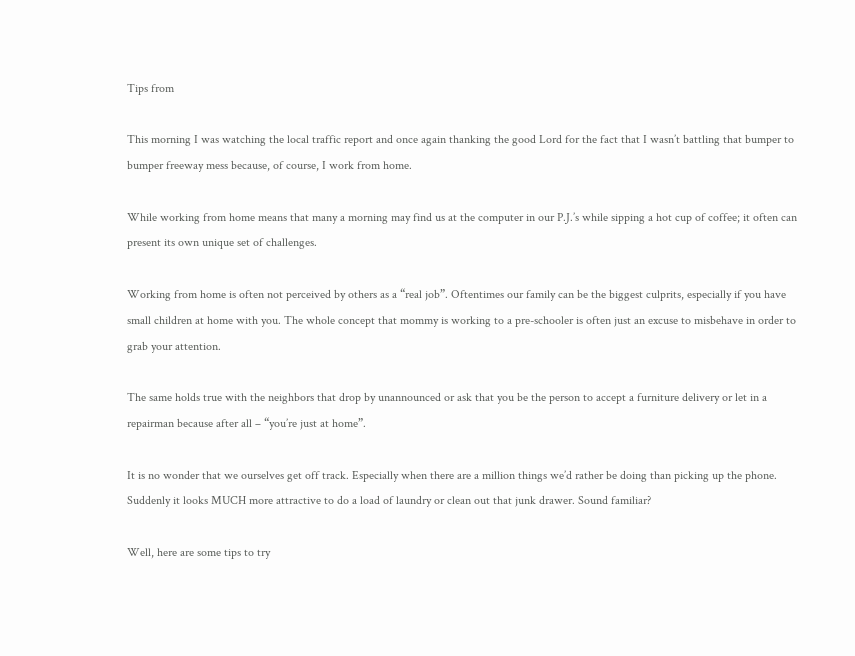Tips from

This morning I was watching the local traffic report and once again thanking the good Lord for the fact that I wasn’t battling that bumper to bumper freeway mess because, of course, I work from home.

While working from home means that many a morning may find us at the computer in our P.J.’s while sipping a hot cup of coffee; it often can present its own unique set of challenges.

Working from home is often not perceived by others as a “real job”. Oftentimes our family can be the biggest culprits, especially if you have small children at home with you. The whole concept that mommy is working to a pre-schooler is often just an excuse to misbehave in order to grab your attention.

The same holds true with the neighbors that drop by unannounced or ask that you be the person to accept a furniture delivery or let in a repairman because after all – “you’re just at home”.

It is no wonder that we ourselves get off track. Especially when there are a million things we’d rather be doing than picking up the phone. Suddenly it looks MUCH more attractive to do a load of laundry or clean out that junk drawer. Sound familiar?

Well, here are some tips to try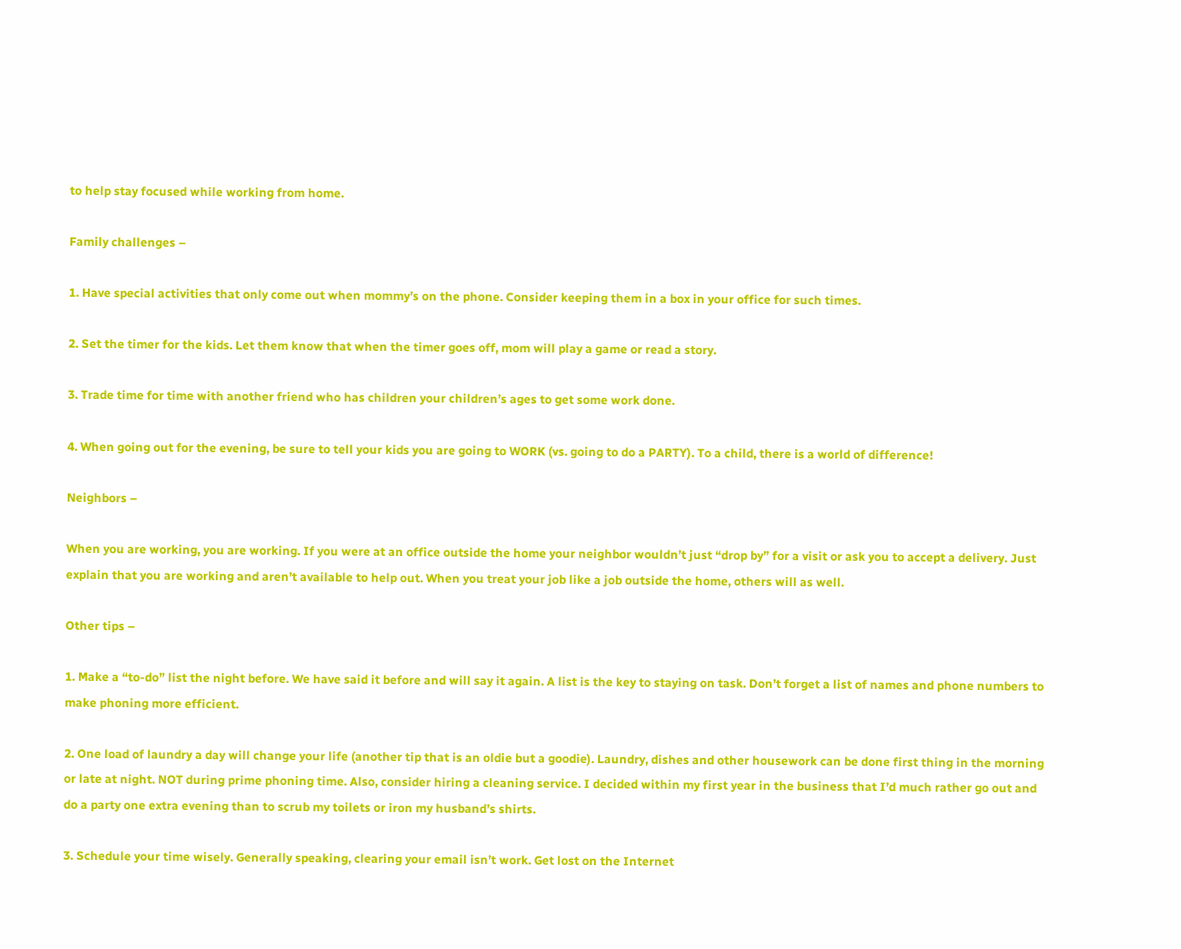to help stay focused while working from home.

Family challenges –

1. Have special activities that only come out when mommy’s on the phone. Consider keeping them in a box in your office for such times.

2. Set the timer for the kids. Let them know that when the timer goes off, mom will play a game or read a story.

3. Trade time for time with another friend who has children your children’s ages to get some work done.

4. When going out for the evening, be sure to tell your kids you are going to WORK (vs. going to do a PARTY). To a child, there is a world of difference!

Neighbors –

When you are working, you are working. If you were at an office outside the home your neighbor wouldn’t just “drop by” for a visit or ask you to accept a delivery. Just explain that you are working and aren’t available to help out. When you treat your job like a job outside the home, others will as well.

Other tips –

1. Make a “to-do” list the night before. We have said it before and will say it again. A list is the key to staying on task. Don’t forget a list of names and phone numbers to make phoning more efficient.

2. One load of laundry a day will change your life (another tip that is an oldie but a goodie). Laundry, dishes and other housework can be done first thing in the morning or late at night. NOT during prime phoning time. Also, consider hiring a cleaning service. I decided within my first year in the business that I’d much rather go out and do a party one extra evening than to scrub my toilets or iron my husband’s shirts.

3. Schedule your time wisely. Generally speaking, clearing your email isn’t work. Get lost on the Internet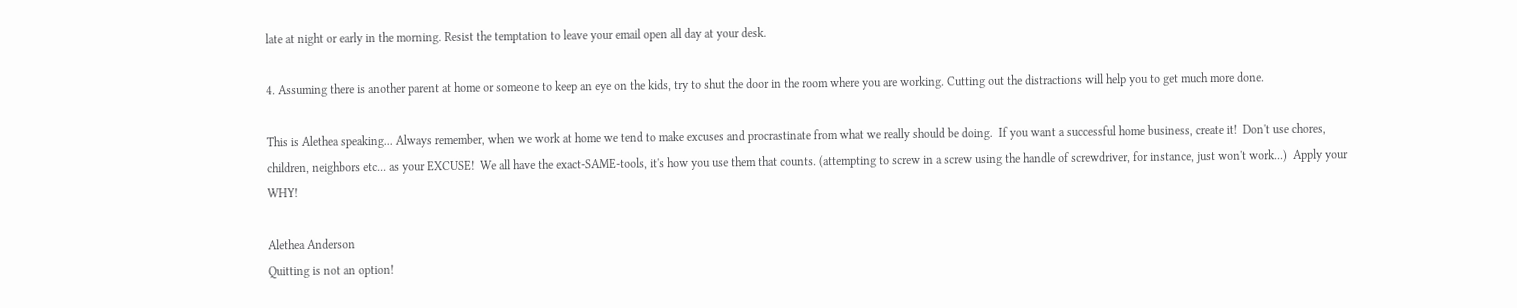late at night or early in the morning. Resist the temptation to leave your email open all day at your desk.

4. Assuming there is another parent at home or someone to keep an eye on the kids, try to shut the door in the room where you are working. Cutting out the distractions will help you to get much more done.

This is Alethea speaking... Always remember, when we work at home we tend to make excuses and procrastinate from what we really should be doing.  If you want a successful home business, create it!  Don't use chores, children, neighbors etc... as your EXCUSE!  We all have the exact-SAME-tools, it's how you use them that counts. (attempting to screw in a screw using the handle of screwdriver, for instance, just won't work...)  Apply your WHY!

Alethea Anderson
Quitting is not an option!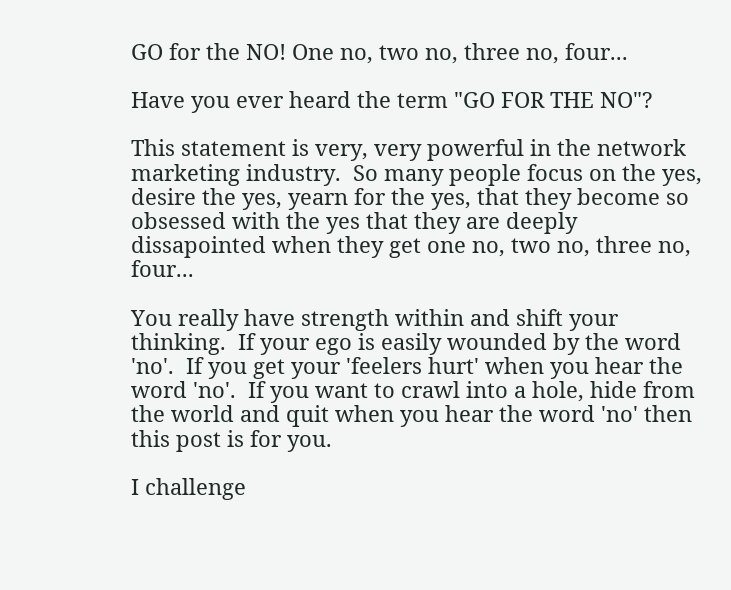GO for the NO! One no, two no, three no, four...

Have you ever heard the term "GO FOR THE NO"?

This statement is very, very powerful in the network marketing industry.  So many people focus on the yes, desire the yes, yearn for the yes, that they become so obsessed with the yes that they are deeply dissapointed when they get one no, two no, three no, four...

You really have strength within and shift your thinking.  If your ego is easily wounded by the word 'no'.  If you get your 'feelers hurt' when you hear the word 'no'.  If you want to crawl into a hole, hide from the world and quit when you hear the word 'no' then this post is for you.

I challenge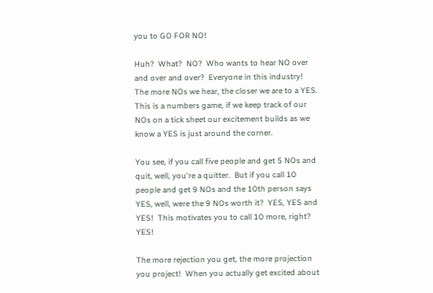you to GO FOR NO!

Huh?  What?  NO?  Who wants to hear NO over and over and over?  Everyone in this industry!  The more NOs we hear, the closer we are to a YES.  This is a numbers game, if we keep track of our NOs on a tick sheet our excitement builds as we know a YES is just around the corner.

You see, if you call five people and get 5 NOs and quit, well, you're a quitter.  But if you call 10 people and get 9 NOs and the 10th person says YES, well, were the 9 NOs worth it?  YES, YES and YES!  This motivates you to call 10 more, right?  YES!

The more rejection you get, the more projection you project!  When you actually get excited about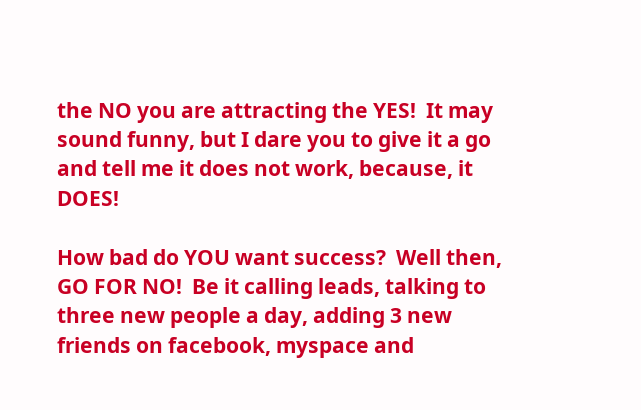the NO you are attracting the YES!  It may sound funny, but I dare you to give it a go and tell me it does not work, because, it DOES!

How bad do YOU want success?  Well then, GO FOR NO!  Be it calling leads, talking to three new people a day, adding 3 new friends on facebook, myspace and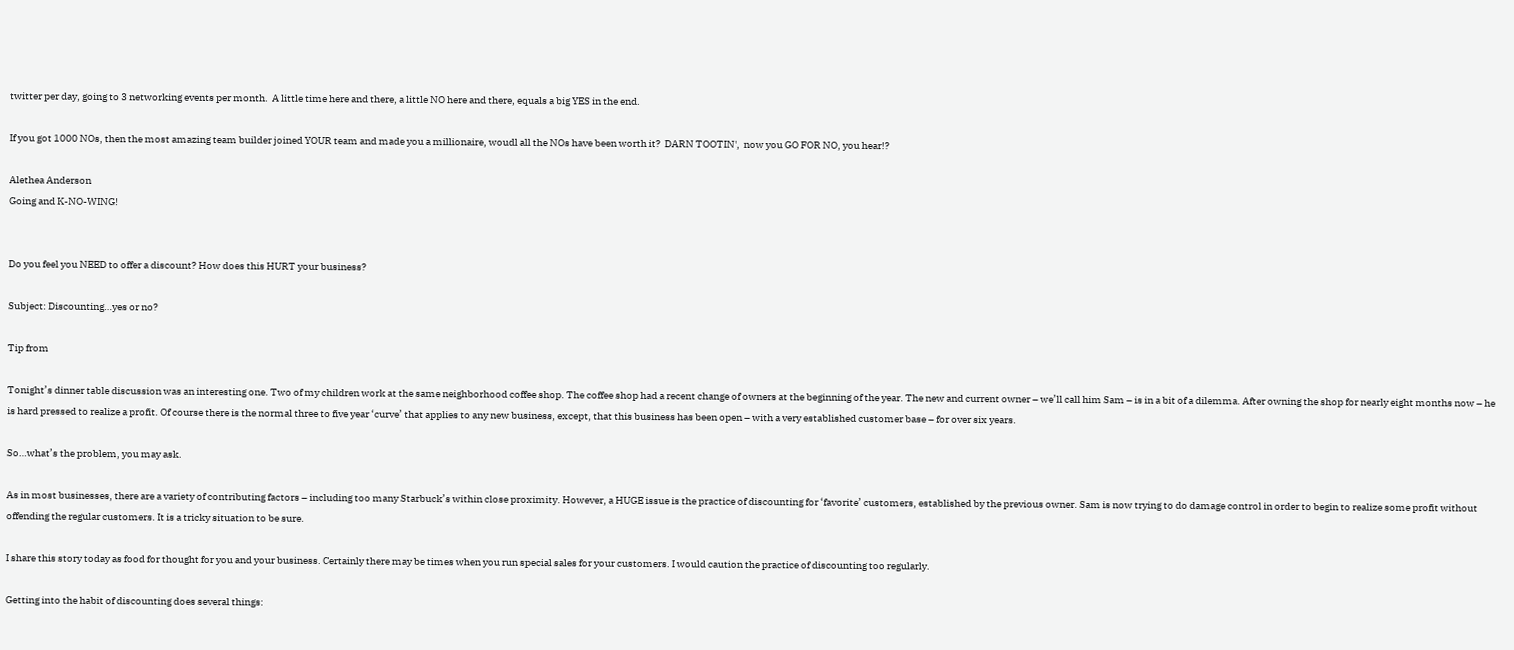twitter per day, going to 3 networking events per month.  A little time here and there, a little NO here and there, equals a big YES in the end.

If you got 1000 NOs, then the most amazing team builder joined YOUR team and made you a millionaire, woudl all the NOs have been worth it?  DARN TOOTIN',  now you GO FOR NO, you hear!?

Alethea Anderson
Going and K-NO-WING!


Do you feel you NEED to offer a discount? How does this HURT your business?

Subject: Discounting…yes or no?

Tip from

Tonight’s dinner table discussion was an interesting one. Two of my children work at the same neighborhood coffee shop. The coffee shop had a recent change of owners at the beginning of the year. The new and current owner – we’ll call him Sam – is in a bit of a dilemma. After owning the shop for nearly eight months now – he is hard pressed to realize a profit. Of course there is the normal three to five year ‘curve’ that applies to any new business, except, that this business has been open – with a very established customer base – for over six years.

So…what’s the problem, you may ask.

As in most businesses, there are a variety of contributing factors – including too many Starbuck’s within close proximity. However, a HUGE issue is the practice of discounting for ‘favorite’ customers, established by the previous owner. Sam is now trying to do damage control in order to begin to realize some profit without offending the regular customers. It is a tricky situation to be sure.

I share this story today as food for thought for you and your business. Certainly there may be times when you run special sales for your customers. I would caution the practice of discounting too regularly.

Getting into the habit of discounting does several things: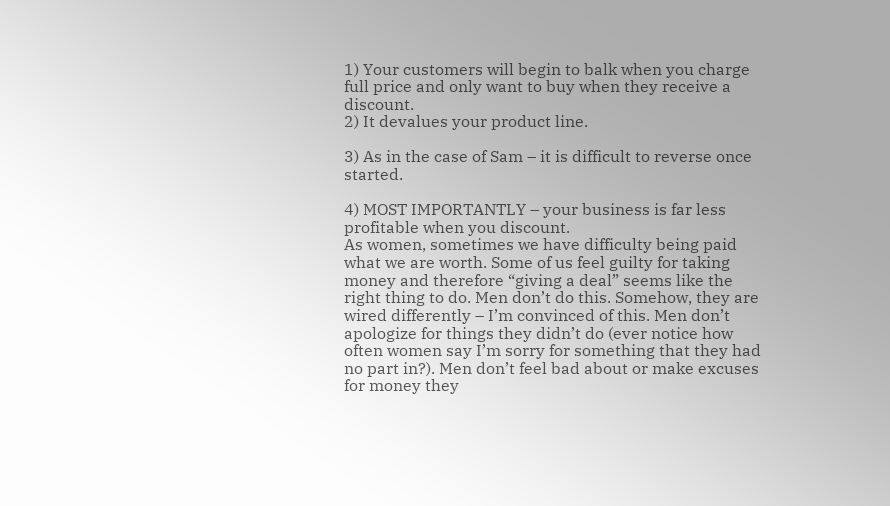1) Your customers will begin to balk when you charge full price and only want to buy when they receive a discount.
2) It devalues your product line.

3) As in the case of Sam – it is difficult to reverse once started.

4) MOST IMPORTANTLY – your business is far less profitable when you discount.
As women, sometimes we have difficulty being paid what we are worth. Some of us feel guilty for taking money and therefore “giving a deal” seems like the right thing to do. Men don’t do this. Somehow, they are wired differently – I’m convinced of this. Men don’t apologize for things they didn’t do (ever notice how often women say I’m sorry for something that they had no part in?). Men don’t feel bad about or make excuses for money they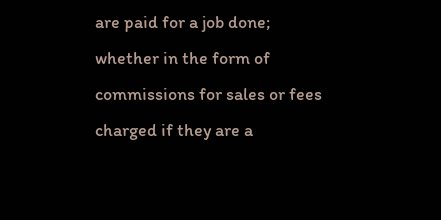are paid for a job done; whether in the form of commissions for sales or fees charged if they are a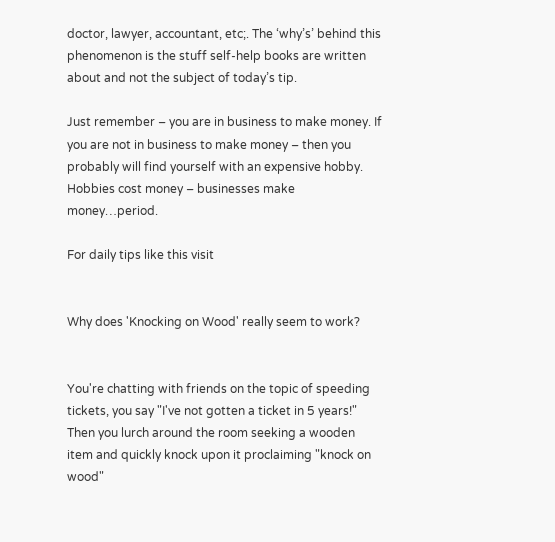doctor, lawyer, accountant, etc;. The ‘why’s’ behind this phenomenon is the stuff self-help books are written about and not the subject of today’s tip.

Just remember – you are in business to make money. If you are not in business to make money – then you probably will find yourself with an expensive hobby. Hobbies cost money – businesses make money…period.

For daily tips like this visit


Why does 'Knocking on Wood' really seem to work?


You're chatting with friends on the topic of speeding tickets, you say "I've not gotten a ticket in 5 years!"  Then you lurch around the room seeking a wooden item and quickly knock upon it proclaiming "knock on wood"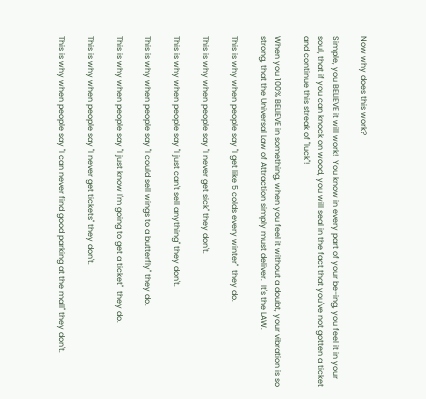Now why does this work?

Simple, you BELIEVE it will work!  You know in every part of your be-ing, you feel it in your soul, that if you can knock on wood, you will seal in the fact that you've not gotten a ticket and continue this streak of "luck"!

When you 100% BELIEVE in something, when you feel it without a doubt, your vibration is so strong, that the Universal Law of Attraction simply must deliver.  It's the LAW.

This is why when people say "I get like 5 colds every winter"  they do.

This is why when people say "I never get sick" they don't.

This is why when people say "I just can't sell anything" they don't.

This is why when people say "I could sell wings to a butterfly" they do.

This is why when people say "I just know I'm going to get a ticket"  they do.

This is why when people say "I never get tickets" they don't.

This is why when people say "I can never find good parking at the mall" they don't.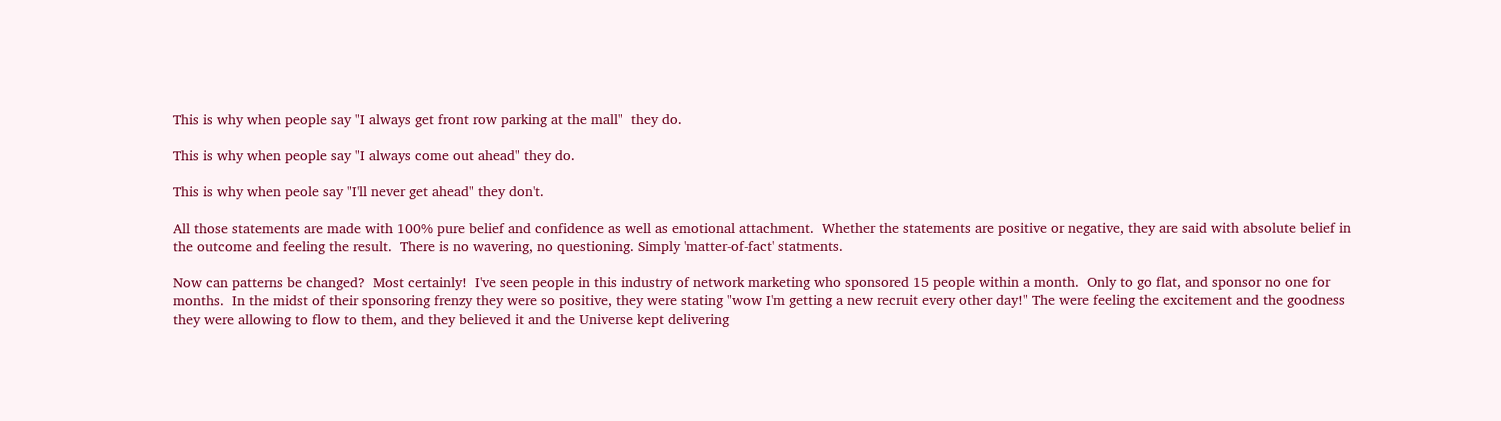This is why when people say "I always get front row parking at the mall"  they do.

This is why when people say "I always come out ahead" they do.

This is why when peole say "I'll never get ahead" they don't.

All those statements are made with 100% pure belief and confidence as well as emotional attachment.  Whether the statements are positive or negative, they are said with absolute belief in the outcome and feeling the result.  There is no wavering, no questioning. Simply 'matter-of-fact' statments.

Now can patterns be changed?  Most certainly!  I've seen people in this industry of network marketing who sponsored 15 people within a month.  Only to go flat, and sponsor no one for months.  In the midst of their sponsoring frenzy they were so positive, they were stating "wow I'm getting a new recruit every other day!" The were feeling the excitement and the goodness they were allowing to flow to them, and they believed it and the Universe kept delivering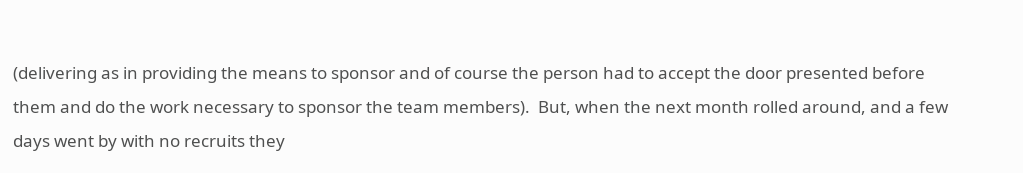(delivering as in providing the means to sponsor and of course the person had to accept the door presented before them and do the work necessary to sponsor the team members).  But, when the next month rolled around, and a few days went by with no recruits they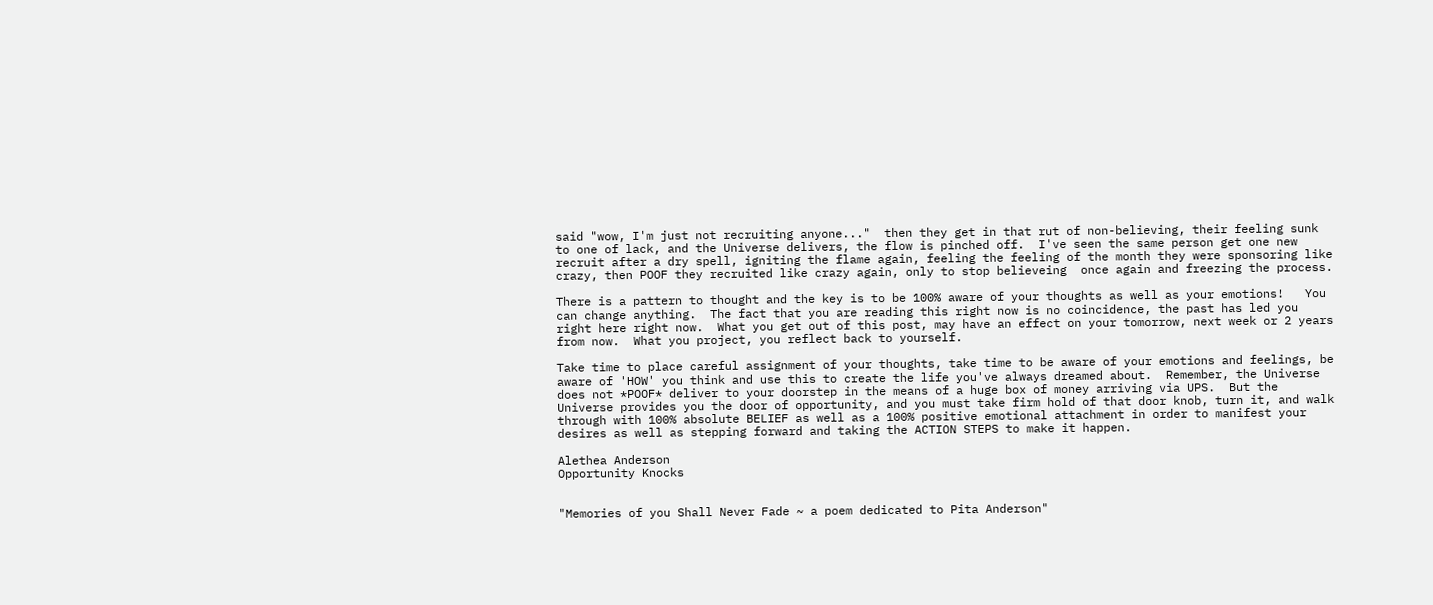said "wow, I'm just not recruiting anyone..."  then they get in that rut of non-believing, their feeling sunk to one of lack, and the Universe delivers, the flow is pinched off.  I've seen the same person get one new recruit after a dry spell, igniting the flame again, feeling the feeling of the month they were sponsoring like crazy, then POOF they recruited like crazy again, only to stop believeing  once again and freezing the process.

There is a pattern to thought and the key is to be 100% aware of your thoughts as well as your emotions!   You can change anything.  The fact that you are reading this right now is no coincidence, the past has led you right here right now.  What you get out of this post, may have an effect on your tomorrow, next week or 2 years from now.  What you project, you reflect back to yourself.

Take time to place careful assignment of your thoughts, take time to be aware of your emotions and feelings, be aware of 'HOW' you think and use this to create the life you've always dreamed about.  Remember, the Universe does not *POOF* deliver to your doorstep in the means of a huge box of money arriving via UPS.  But the Universe provides you the door of opportunity, and you must take firm hold of that door knob, turn it, and walk through with 100% absolute BELIEF as well as a 100% positive emotional attachment in order to manifest your desires as well as stepping forward and taking the ACTION STEPS to make it happen.

Alethea Anderson
Opportunity Knocks


"Memories of you Shall Never Fade ~ a poem dedicated to Pita Anderson"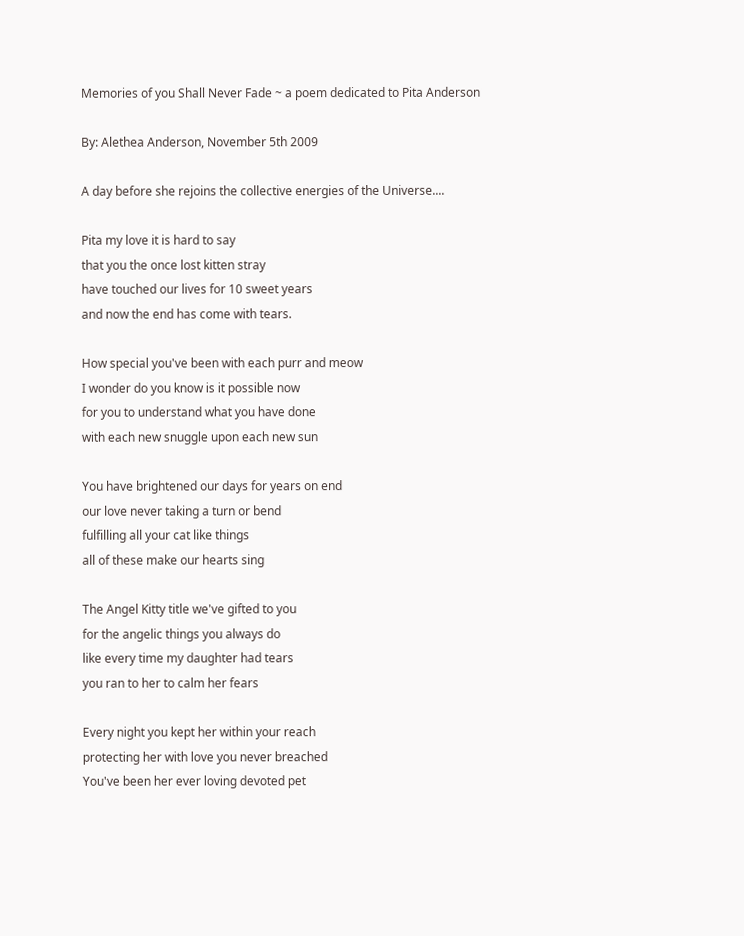Memories of you Shall Never Fade ~ a poem dedicated to Pita Anderson

By: Alethea Anderson, November 5th 2009

A day before she rejoins the collective energies of the Universe....

Pita my love it is hard to say
that you the once lost kitten stray
have touched our lives for 10 sweet years
and now the end has come with tears.

How special you've been with each purr and meow
I wonder do you know is it possible now
for you to understand what you have done
with each new snuggle upon each new sun

You have brightened our days for years on end
our love never taking a turn or bend
fulfilling all your cat like things
all of these make our hearts sing

The Angel Kitty title we've gifted to you
for the angelic things you always do
like every time my daughter had tears
you ran to her to calm her fears

Every night you kept her within your reach
protecting her with love you never breached
You've been her ever loving devoted pet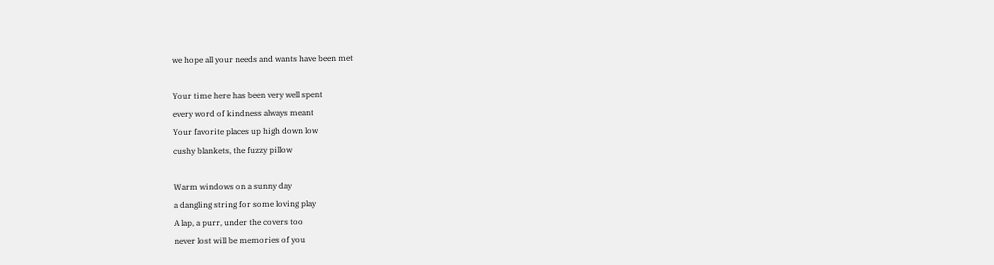we hope all your needs and wants have been met

Your time here has been very well spent
every word of kindness always meant
Your favorite places up high down low
cushy blankets, the fuzzy pillow

Warm windows on a sunny day
a dangling string for some loving play
A lap, a purr, under the covers too
never lost will be memories of you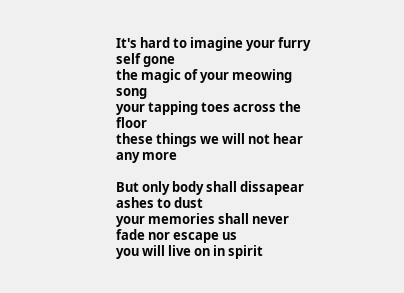It's hard to imagine your furry self gone
the magic of your meowing song
your tapping toes across the floor
these things we will not hear any more

But only body shall dissapear ashes to dust
your memories shall never fade nor escape us
you will live on in spirit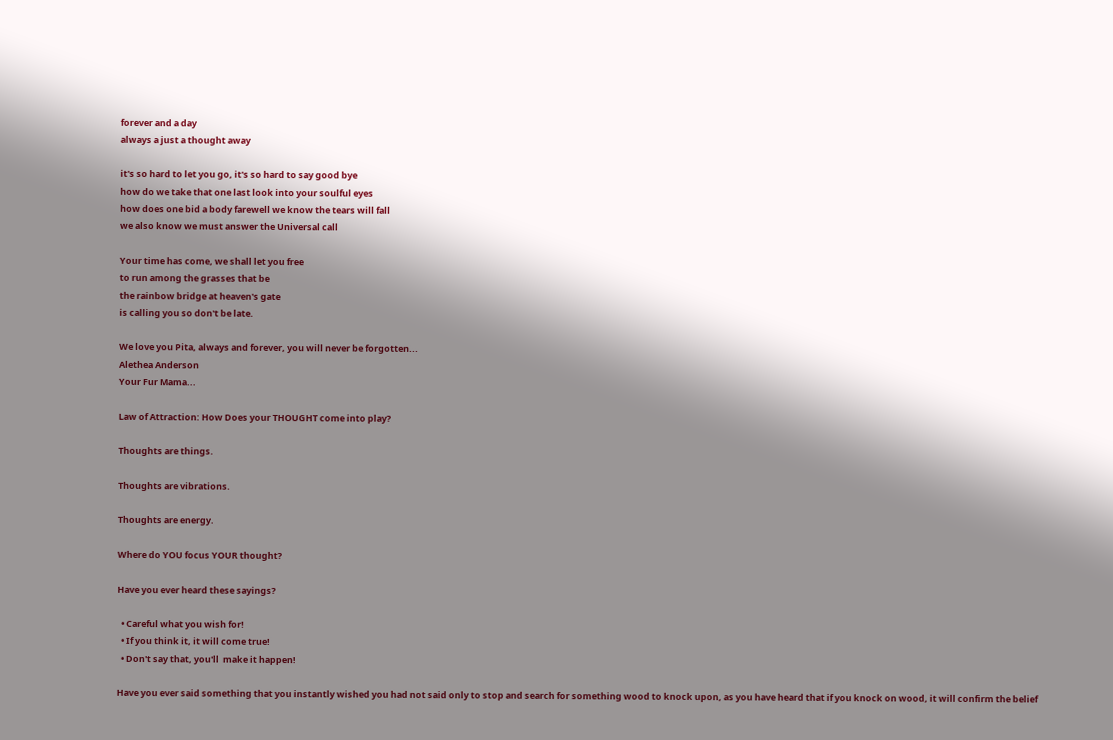forever and a day
always a just a thought away

it's so hard to let you go, it's so hard to say good bye
how do we take that one last look into your soulful eyes
how does one bid a body farewell we know the tears will fall
we also know we must answer the Universal call

Your time has come, we shall let you free
to run among the grasses that be
the rainbow bridge at heaven's gate
is calling you so don't be late.

We love you Pita, always and forever, you will never be forgotten...
Alethea Anderson
Your Fur Mama...

Law of Attraction: How Does your THOUGHT come into play?

Thoughts are things.

Thoughts are vibrations.

Thoughts are energy.

Where do YOU focus YOUR thought?

Have you ever heard these sayings?

  • Careful what you wish for!
  • If you think it, it will come true!
  • Don't say that, you'll  make it happen!

Have you ever said something that you instantly wished you had not said only to stop and search for something wood to knock upon, as you have heard that if you knock on wood, it will confirm the belief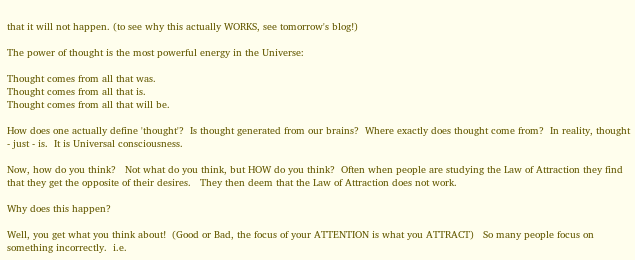that it will not happen. (to see why this actually WORKS, see tomorrow's blog!)

The power of thought is the most powerful energy in the Universe:

Thought comes from all that was.
Thought comes from all that is.
Thought comes from all that will be.

How does one actually define 'thought'?  Is thought generated from our brains?  Where exactly does thought come from?  In reality, thought - just - is.  It is Universal consciousness.

Now, how do you think?   Not what do you think, but HOW do you think?  Often when people are studying the Law of Attraction they find that they get the opposite of their desires.   They then deem that the Law of Attraction does not work.

Why does this happen?

Well, you get what you think about!  (Good or Bad, the focus of your ATTENTION is what you ATTRACT)   So many people focus on something incorrectly.  i.e.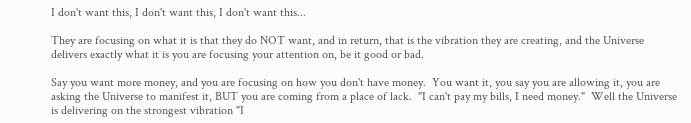I don't want this, I don't want this, I don't want this...

They are focusing on what it is that they do NOT want, and in return, that is the vibration they are creating, and the Universe delivers exactly what it is you are focusing your attention on, be it good or bad.

Say you want more money, and you are focusing on how you don't have money.  You want it, you say you are allowing it, you are asking the Universe to manifest it, BUT you are coming from a place of lack.  "I can't pay my bills, I need money."  Well the Universe is delivering on the strongest vibration "I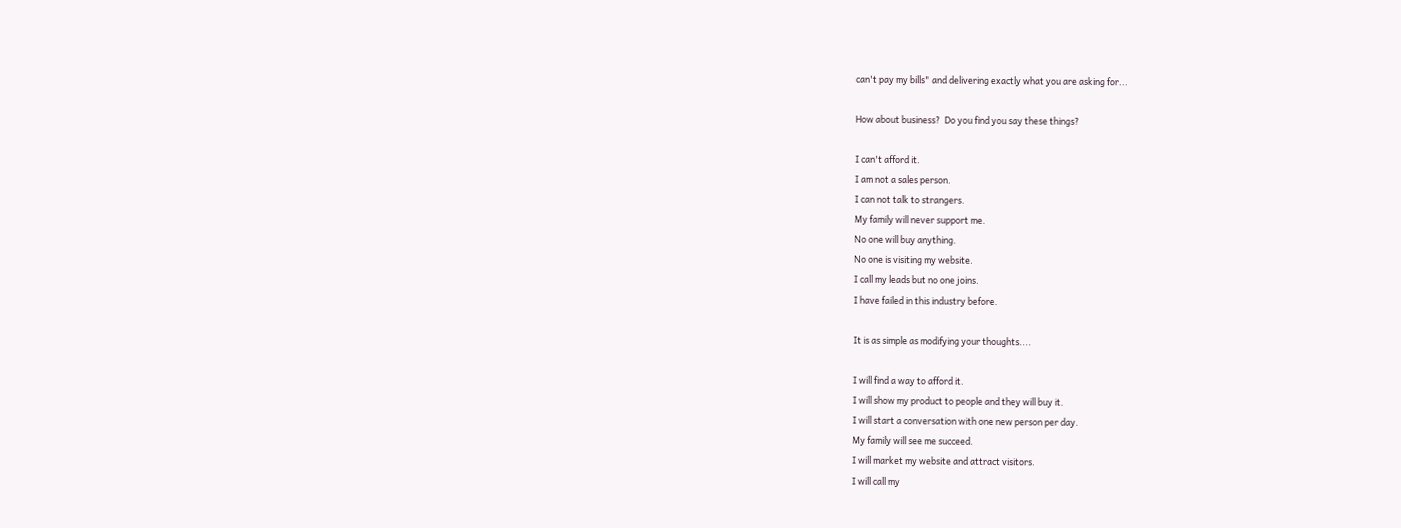can't pay my bills" and delivering exactly what you are asking for...

How about business?  Do you find you say these things?

I can't afford it.
I am not a sales person.
I can not talk to strangers.
My family will never support me.
No one will buy anything.
No one is visiting my website.
I call my leads but no one joins.
I have failed in this industry before.

It is as simple as modifying your thoughts....

I will find a way to afford it.
I will show my product to people and they will buy it.
I will start a conversation with one new person per day.
My family will see me succeed.
I will market my website and attract visitors.
I will call my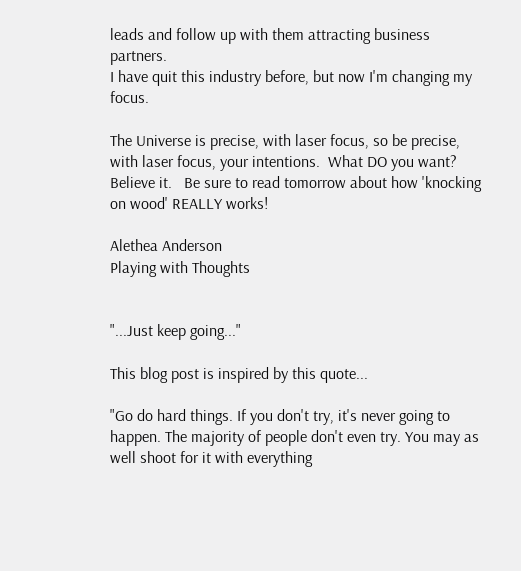leads and follow up with them attracting business partners.
I have quit this industry before, but now I'm changing my focus.

The Universe is precise, with laser focus, so be precise, with laser focus, your intentions.  What DO you want?  Believe it.   Be sure to read tomorrow about how 'knocking on wood' REALLY works!

Alethea Anderson
Playing with Thoughts


"...Just keep going..."

This blog post is inspired by this quote...

"Go do hard things. If you don't try, it's never going to happen. The majority of people don't even try. You may as well shoot for it with everything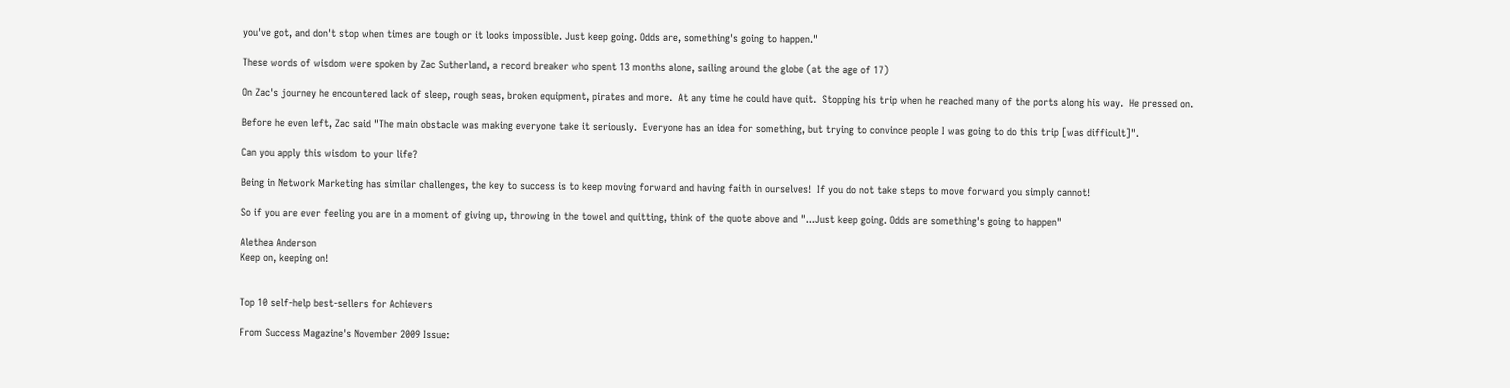you've got, and don't stop when times are tough or it looks impossible. Just keep going. Odds are, something's going to happen."

These words of wisdom were spoken by Zac Sutherland, a record breaker who spent 13 months alone, sailing around the globe (at the age of 17)

On Zac's journey he encountered lack of sleep, rough seas, broken equipment, pirates and more.  At any time he could have quit.  Stopping his trip when he reached many of the ports along his way.  He pressed on.

Before he even left, Zac said "The main obstacle was making everyone take it seriously.  Everyone has an idea for something, but trying to convince people I was going to do this trip [was difficult]".

Can you apply this wisdom to your life?

Being in Network Marketing has similar challenges, the key to success is to keep moving forward and having faith in ourselves!  If you do not take steps to move forward you simply cannot!

So if you are ever feeling you are in a moment of giving up, throwing in the towel and quitting, think of the quote above and "...Just keep going. Odds are something's going to happen"

Alethea Anderson
Keep on, keeping on!


Top 10 self-help best-sellers for Achievers

From Success Magazine's November 2009 Issue: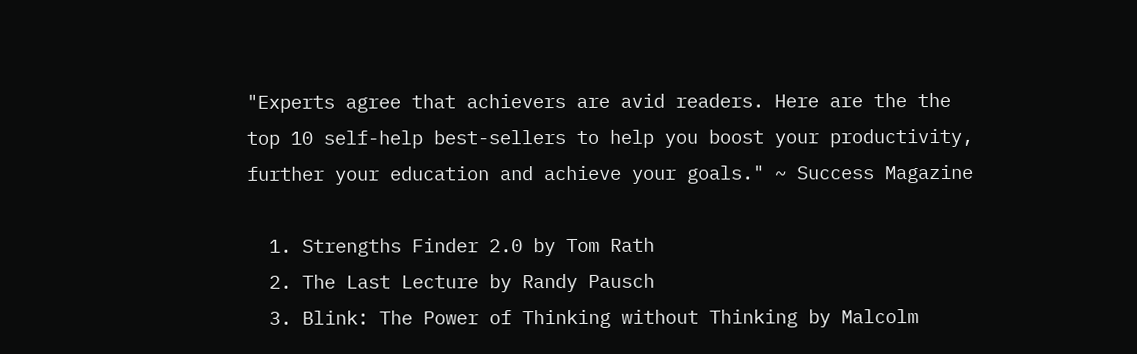"Experts agree that achievers are avid readers. Here are the the top 10 self-help best-sellers to help you boost your productivity, further your education and achieve your goals." ~ Success Magazine

  1. Strengths Finder 2.0 by Tom Rath
  2. The Last Lecture by Randy Pausch
  3. Blink: The Power of Thinking without Thinking by Malcolm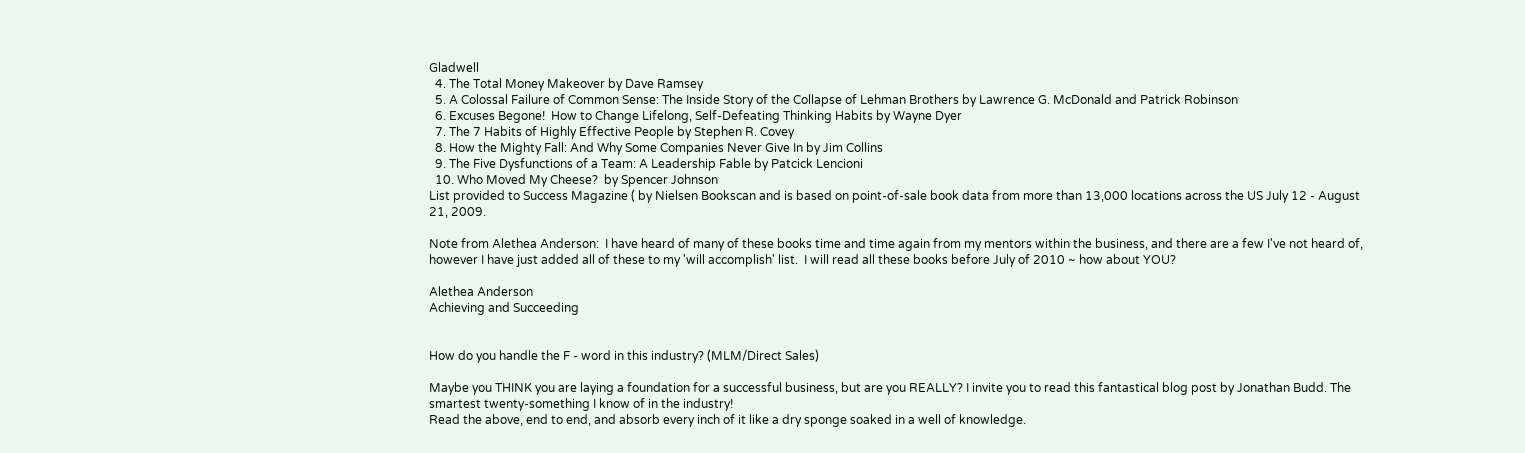Gladwell
  4. The Total Money Makeover by Dave Ramsey
  5. A Colossal Failure of Common Sense: The Inside Story of the Collapse of Lehman Brothers by Lawrence G. McDonald and Patrick Robinson
  6. Excuses Begone!  How to Change Lifelong, Self-Defeating Thinking Habits by Wayne Dyer
  7. The 7 Habits of Highly Effective People by Stephen R. Covey
  8. How the Mighty Fall: And Why Some Companies Never Give In by Jim Collins
  9. The Five Dysfunctions of a Team: A Leadership Fable by Patcick Lencioni
  10. Who Moved My Cheese?  by Spencer Johnson
List provided to Success Magazine ( by Nielsen Bookscan and is based on point-of-sale book data from more than 13,000 locations across the US July 12 - August 21, 2009.

Note from Alethea Anderson:  I have heard of many of these books time and time again from my mentors within the business, and there are a few I've not heard of, however I have just added all of these to my 'will accomplish' list.  I will read all these books before July of 2010 ~ how about YOU?

Alethea Anderson
Achieving and Succeeding


How do you handle the F - word in this industry? (MLM/Direct Sales)

Maybe you THINK you are laying a foundation for a successful business, but are you REALLY? I invite you to read this fantastical blog post by Jonathan Budd. The smartest twenty-something I know of in the industry!
Read the above, end to end, and absorb every inch of it like a dry sponge soaked in a well of knowledge.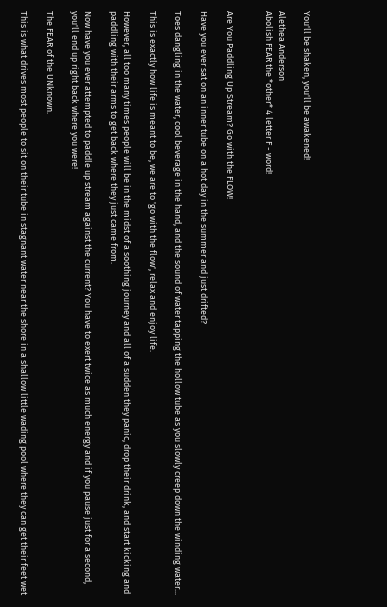You'll be shaken, you'll be awakened!

Alethea Anderson
Abolish FEAR the *other* 4 letter F - word!


Are You Paddling Up Stream? Go with the FLOW!

Have you ever sat on an inner tube on a hot day in the summer and just drifted?

Toes dangling in the water, cool beverage in the hand, and the sound of water tapping the hollow tube as you slowly creep down the winding water...

This is exactly how life is meant to be, we are to 'go with the flow', relax and enjoy life.

However, all too many times people will be in the midst of a soothing journey and all of a sudden they panic, drop their drink, and start kicking and paddling with their arms to get back where they just came from.

Now have you ever attempted to paddle up stream against the current? You have to exert twice as much energy and if you pause just for a second, you'll end up right back where you were!

The FEAR of the UNknown.

This is what drives most people to sit on their tube in stagnant water near the shore in a shallow little wading pool where they can get their feet wet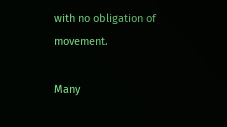with no obligation of movement.

Many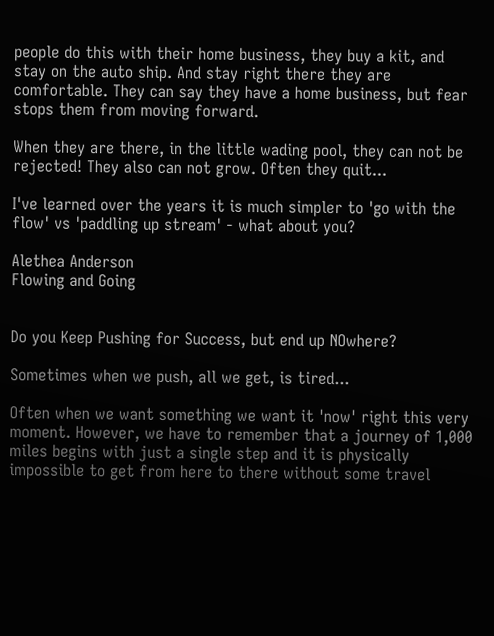people do this with their home business, they buy a kit, and stay on the auto ship. And stay right there they are comfortable. They can say they have a home business, but fear stops them from moving forward.

When they are there, in the little wading pool, they can not be rejected! They also can not grow. Often they quit...

I've learned over the years it is much simpler to 'go with the flow' vs 'paddling up stream' - what about you?

Alethea Anderson
Flowing and Going


Do you Keep Pushing for Success, but end up NOwhere?

Sometimes when we push, all we get, is tired...

Often when we want something we want it 'now' right this very moment. However, we have to remember that a journey of 1,000 miles begins with just a single step and it is physically impossible to get from here to there without some travel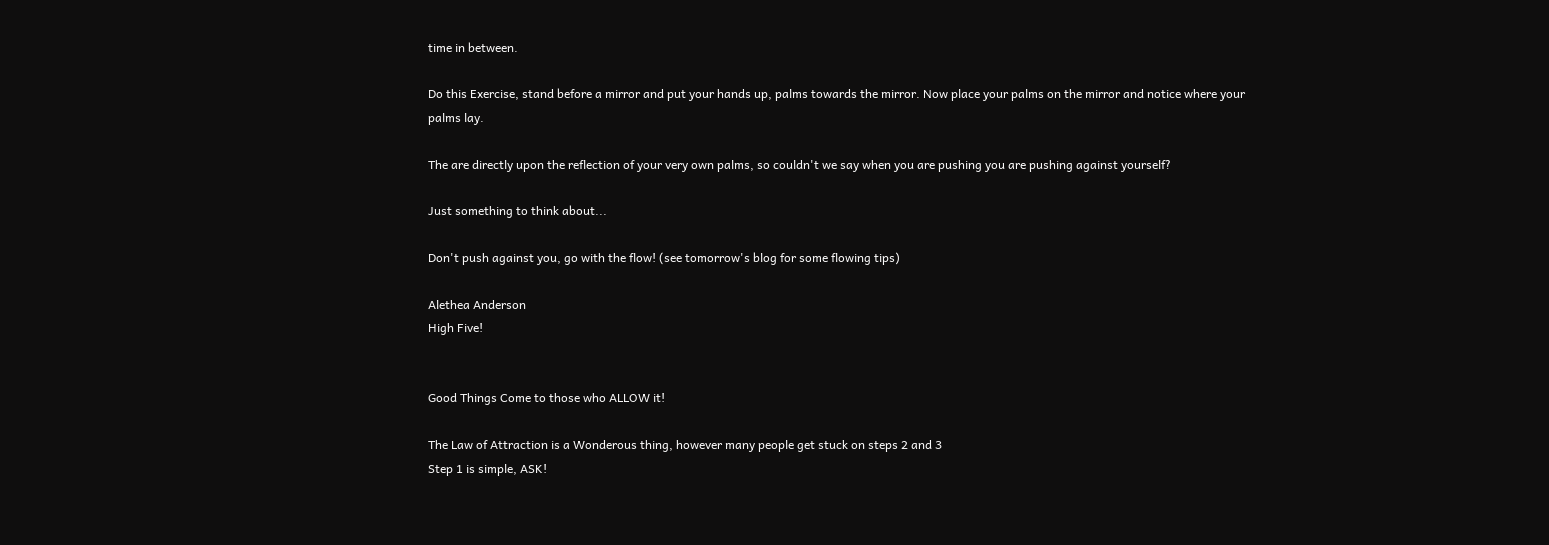time in between.

Do this Exercise, stand before a mirror and put your hands up, palms towards the mirror. Now place your palms on the mirror and notice where your palms lay.

The are directly upon the reflection of your very own palms, so couldn't we say when you are pushing you are pushing against yourself?

Just something to think about...

Don't push against you, go with the flow! (see tomorrow's blog for some flowing tips)

Alethea Anderson
High Five!


Good Things Come to those who ALLOW it!

The Law of Attraction is a Wonderous thing, however many people get stuck on steps 2 and 3
Step 1 is simple, ASK!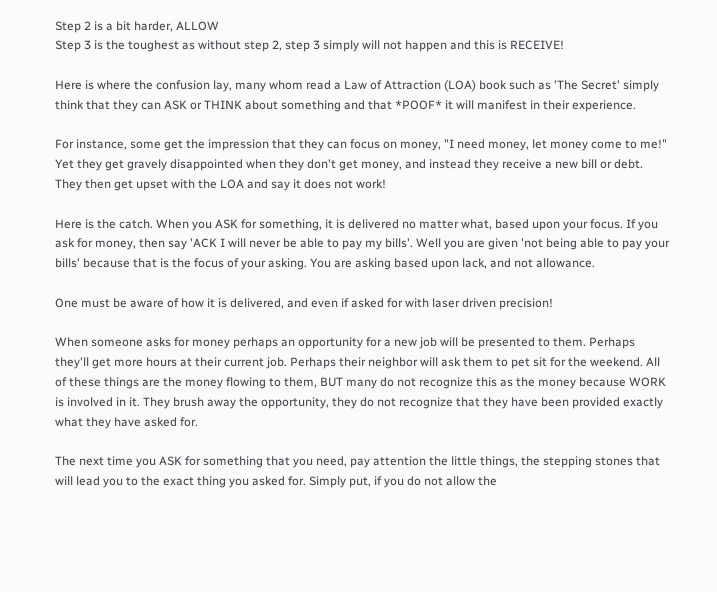Step 2 is a bit harder, ALLOW
Step 3 is the toughest as without step 2, step 3 simply will not happen and this is RECEIVE!

Here is where the confusion lay, many whom read a Law of Attraction (LOA) book such as 'The Secret' simply think that they can ASK or THINK about something and that *POOF* it will manifest in their experience.

For instance, some get the impression that they can focus on money, "I need money, let money come to me!" Yet they get gravely disappointed when they don't get money, and instead they receive a new bill or debt. They then get upset with the LOA and say it does not work!

Here is the catch. When you ASK for something, it is delivered no matter what, based upon your focus. If you ask for money, then say 'ACK I will never be able to pay my bills'. Well you are given 'not being able to pay your bills' because that is the focus of your asking. You are asking based upon lack, and not allowance.

One must be aware of how it is delivered, and even if asked for with laser driven precision!

When someone asks for money perhaps an opportunity for a new job will be presented to them. Perhaps they'll get more hours at their current job. Perhaps their neighbor will ask them to pet sit for the weekend. All of these things are the money flowing to them, BUT many do not recognize this as the money because WORK is involved in it. They brush away the opportunity, they do not recognize that they have been provided exactly what they have asked for.

The next time you ASK for something that you need, pay attention the little things, the stepping stones that will lead you to the exact thing you asked for. Simply put, if you do not allow the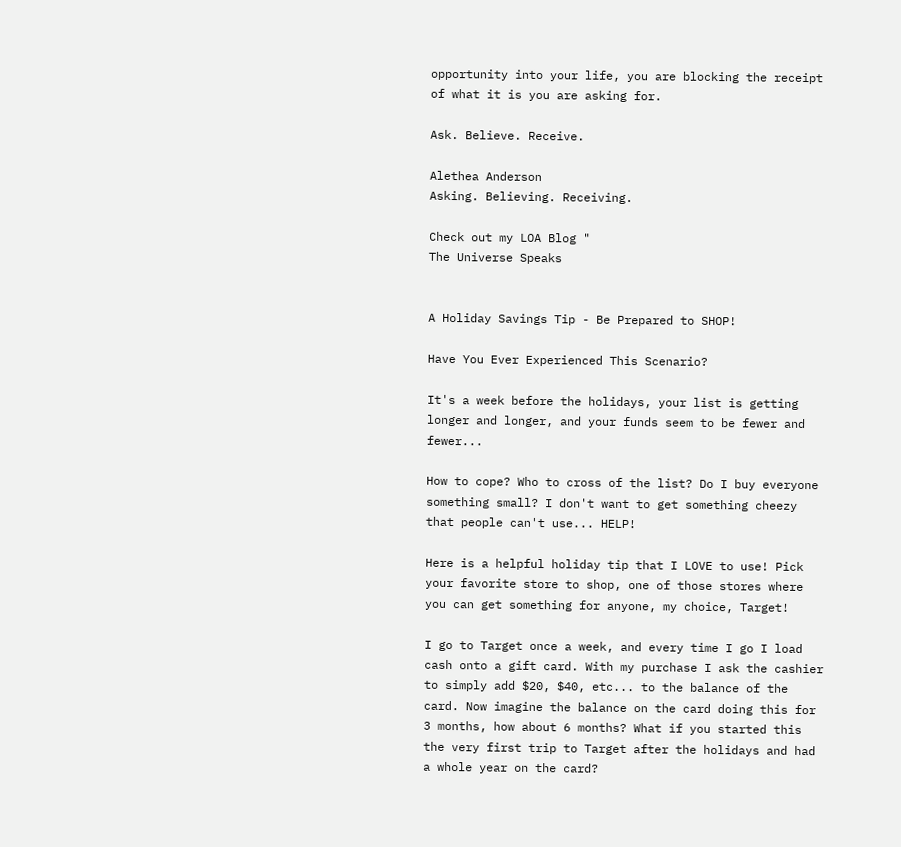opportunity into your life, you are blocking the receipt of what it is you are asking for.

Ask. Believe. Receive.

Alethea Anderson
Asking. Believing. Receiving.

Check out my LOA Blog "
The Universe Speaks


A Holiday Savings Tip - Be Prepared to SHOP!

Have You Ever Experienced This Scenario?

It's a week before the holidays, your list is getting longer and longer, and your funds seem to be fewer and fewer...

How to cope? Who to cross of the list? Do I buy everyone something small? I don't want to get something cheezy that people can't use... HELP!

Here is a helpful holiday tip that I LOVE to use! Pick your favorite store to shop, one of those stores where you can get something for anyone, my choice, Target!

I go to Target once a week, and every time I go I load cash onto a gift card. With my purchase I ask the cashier to simply add $20, $40, etc... to the balance of the card. Now imagine the balance on the card doing this for 3 months, how about 6 months? What if you started this the very first trip to Target after the holidays and had a whole year on the card?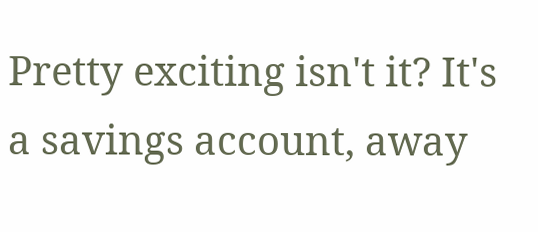Pretty exciting isn't it? It's a savings account, away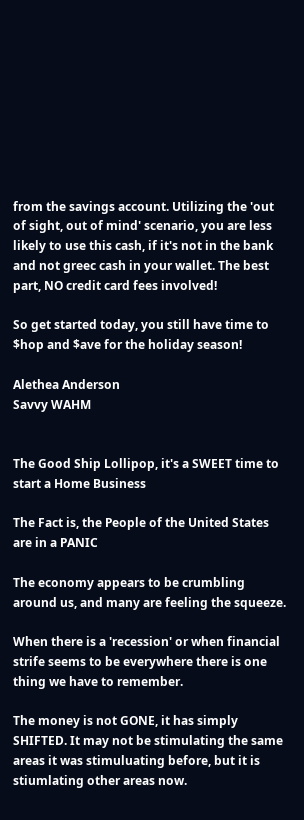from the savings account. Utilizing the 'out of sight, out of mind' scenario, you are less likely to use this cash, if it's not in the bank and not greec cash in your wallet. The best part, NO credit card fees involved!

So get started today, you still have time to $hop and $ave for the holiday season!

Alethea Anderson
Savvy WAHM


The Good Ship Lollipop, it's a SWEET time to start a Home Business

The Fact is, the People of the United States are in a PANIC

The economy appears to be crumbling around us, and many are feeling the squeeze.

When there is a 'recession' or when financial strife seems to be everywhere there is one thing we have to remember.

The money is not GONE, it has simply SHIFTED. It may not be stimulating the same areas it was stimuluating before, but it is stiumlating other areas now.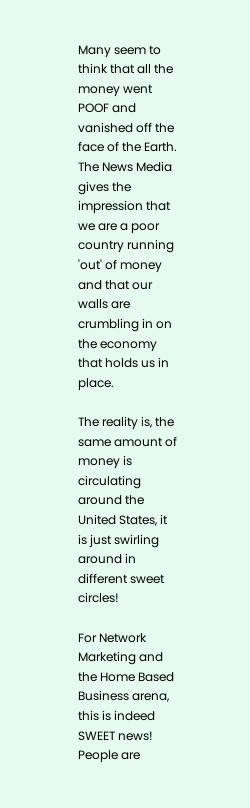Many seem to think that all the money went POOF and vanished off the face of the Earth. The News Media gives the impression that we are a poor country running 'out' of money and that our walls are crumbling in on the economy that holds us in place.

The reality is, the same amount of money is circulating around the United States, it is just swirling around in different sweet circles!

For Network Marketing and the Home Based Business arena, this is indeed SWEET news! People are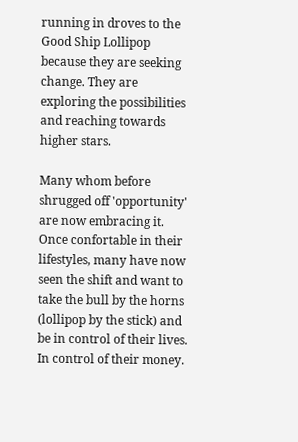running in droves to the Good Ship Lollipop because they are seeking change. They are exploring the possibilities and reaching towards higher stars.

Many whom before shrugged off 'opportunity' are now embracing it. Once confortable in their lifestyles, many have now seen the shift and want to take the bull by the horns (lollipop by the stick) and be in control of their lives. In control of their money.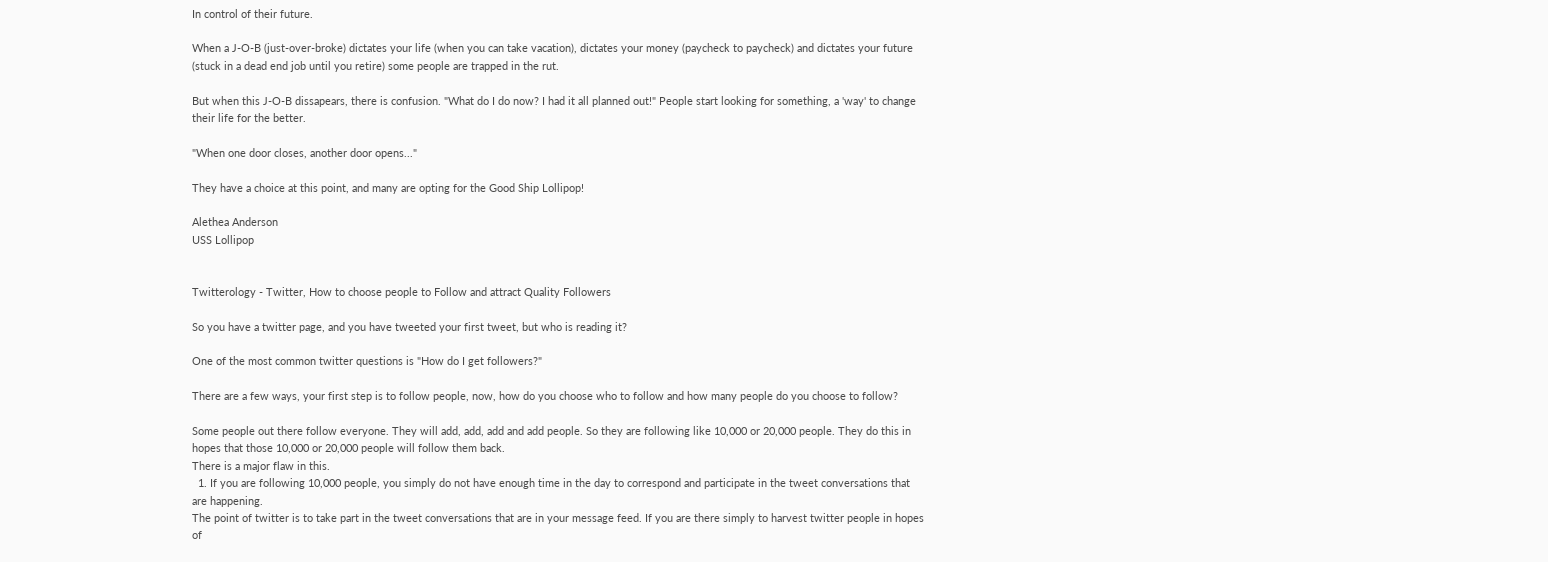In control of their future.

When a J-O-B (just-over-broke) dictates your life (when you can take vacation), dictates your money (paycheck to paycheck) and dictates your future (stuck in a dead end job until you retire) some people are trapped in the rut.

But when this J-O-B dissapears, there is confusion. "What do I do now? I had it all planned out!" People start looking for something, a 'way' to change their life for the better.

"When one door closes, another door opens..."

They have a choice at this point, and many are opting for the Good Ship Lollipop!

Alethea Anderson
USS Lollipop


Twitterology - Twitter, How to choose people to Follow and attract Quality Followers

So you have a twitter page, and you have tweeted your first tweet, but who is reading it?

One of the most common twitter questions is "How do I get followers?"

There are a few ways, your first step is to follow people, now, how do you choose who to follow and how many people do you choose to follow?

Some people out there follow everyone. They will add, add, add and add people. So they are following like 10,000 or 20,000 people. They do this in hopes that those 10,000 or 20,000 people will follow them back.
There is a major flaw in this.
  1. If you are following 10,000 people, you simply do not have enough time in the day to correspond and participate in the tweet conversations that are happening.
The point of twitter is to take part in the tweet conversations that are in your message feed. If you are there simply to harvest twitter people in hopes of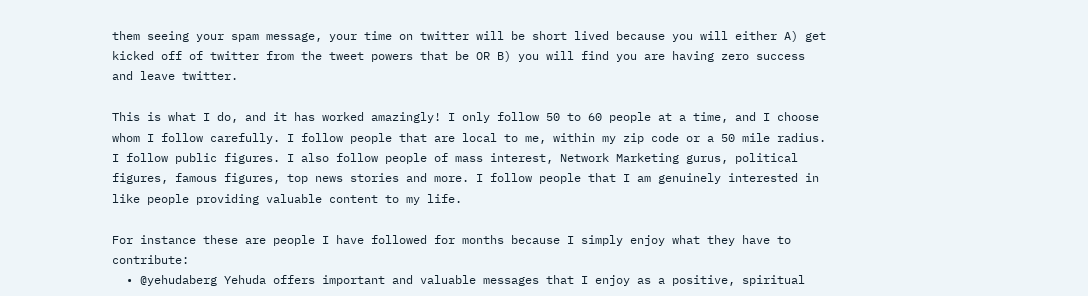them seeing your spam message, your time on twitter will be short lived because you will either A) get kicked off of twitter from the tweet powers that be OR B) you will find you are having zero success and leave twitter.

This is what I do, and it has worked amazingly! I only follow 50 to 60 people at a time, and I choose whom I follow carefully. I follow people that are local to me, within my zip code or a 50 mile radius. I follow public figures. I also follow people of mass interest, Network Marketing gurus, political figures, famous figures, top news stories and more. I follow people that I am genuinely interested in like people providing valuable content to my life.

For instance these are people I have followed for months because I simply enjoy what they have to contribute:
  • @yehudaberg Yehuda offers important and valuable messages that I enjoy as a positive, spiritual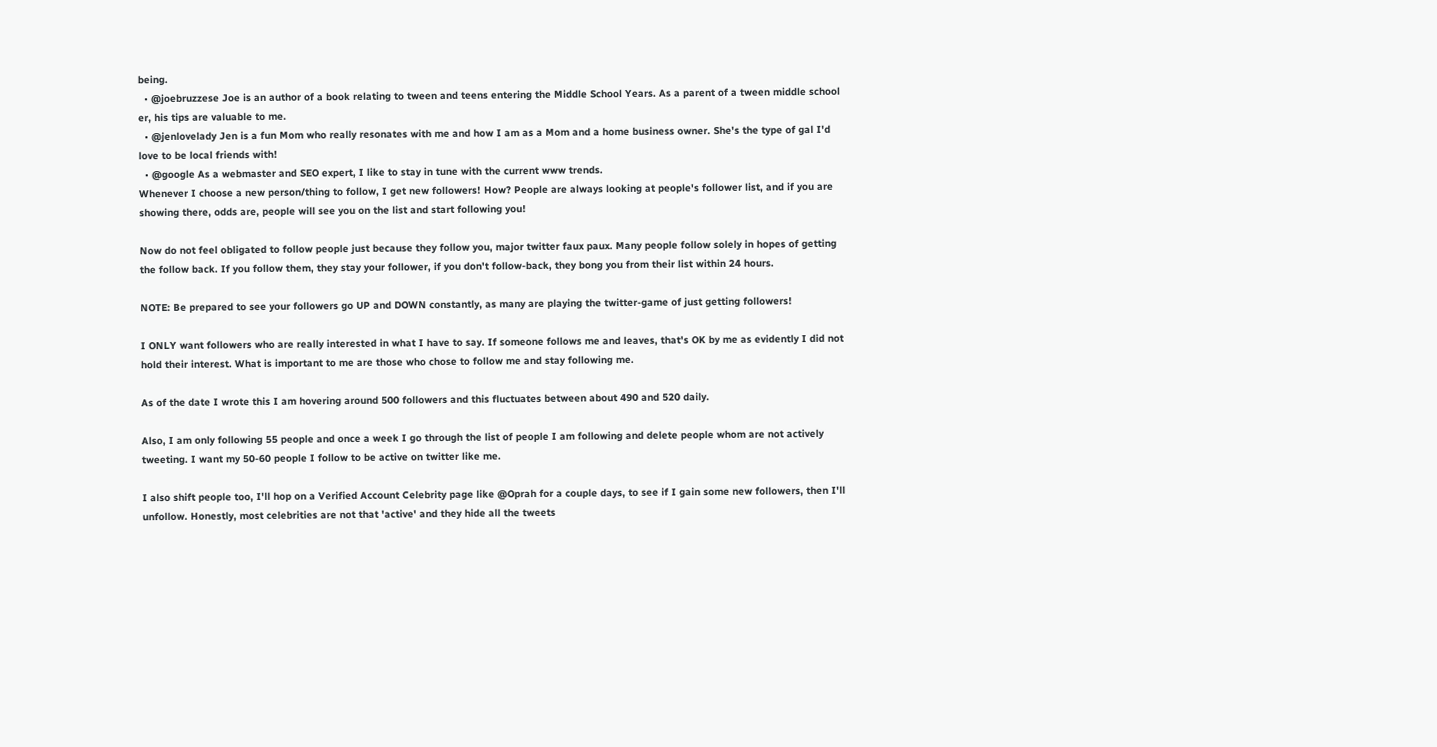being.
  • @joebruzzese Joe is an author of a book relating to tween and teens entering the Middle School Years. As a parent of a tween middle school er, his tips are valuable to me.
  • @jenlovelady Jen is a fun Mom who really resonates with me and how I am as a Mom and a home business owner. She's the type of gal I'd love to be local friends with!
  • @google As a webmaster and SEO expert, I like to stay in tune with the current www trends.
Whenever I choose a new person/thing to follow, I get new followers! How? People are always looking at people's follower list, and if you are showing there, odds are, people will see you on the list and start following you!

Now do not feel obligated to follow people just because they follow you, major twitter faux paux. Many people follow solely in hopes of getting the follow back. If you follow them, they stay your follower, if you don't follow-back, they bong you from their list within 24 hours.

NOTE: Be prepared to see your followers go UP and DOWN constantly, as many are playing the twitter-game of just getting followers!

I ONLY want followers who are really interested in what I have to say. If someone follows me and leaves, that's OK by me as evidently I did not hold their interest. What is important to me are those who chose to follow me and stay following me.

As of the date I wrote this I am hovering around 500 followers and this fluctuates between about 490 and 520 daily.

Also, I am only following 55 people and once a week I go through the list of people I am following and delete people whom are not actively tweeting. I want my 50-60 people I follow to be active on twitter like me.

I also shift people too, I'll hop on a Verified Account Celebrity page like @Oprah for a couple days, to see if I gain some new followers, then I'll unfollow. Honestly, most celebrities are not that 'active' and they hide all the tweets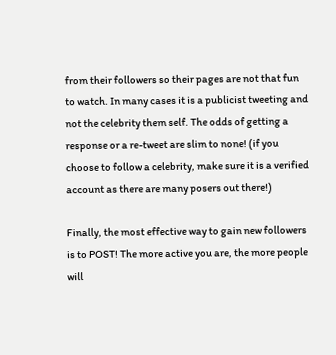from their followers so their pages are not that fun to watch. In many cases it is a publicist tweeting and not the celebrity them self. The odds of getting a response or a re-tweet are slim to none! (if you choose to follow a celebrity, make sure it is a verified account as there are many posers out there!)

Finally, the most effective way to gain new followers is to POST! The more active you are, the more people will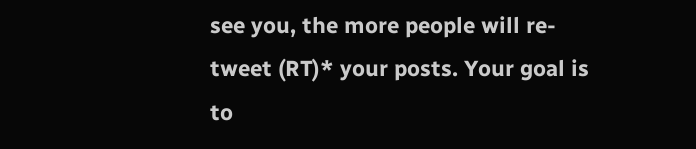see you, the more people will re-tweet (RT)* your posts. Your goal is to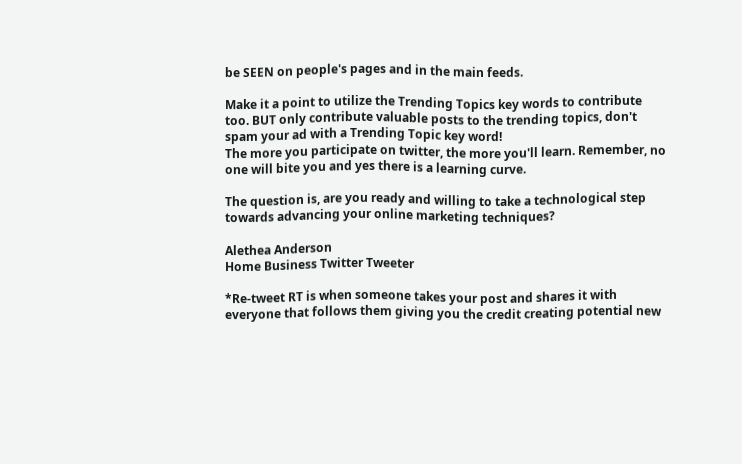be SEEN on people's pages and in the main feeds.

Make it a point to utilize the Trending Topics key words to contribute too. BUT only contribute valuable posts to the trending topics, don't spam your ad with a Trending Topic key word!
The more you participate on twitter, the more you'll learn. Remember, no one will bite you and yes there is a learning curve.

The question is, are you ready and willing to take a technological step towards advancing your online marketing techniques?

Alethea Anderson
Home Business Twitter Tweeter

*Re-tweet RT is when someone takes your post and shares it with everyone that follows them giving you the credit creating potential new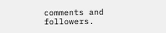comments and followers.